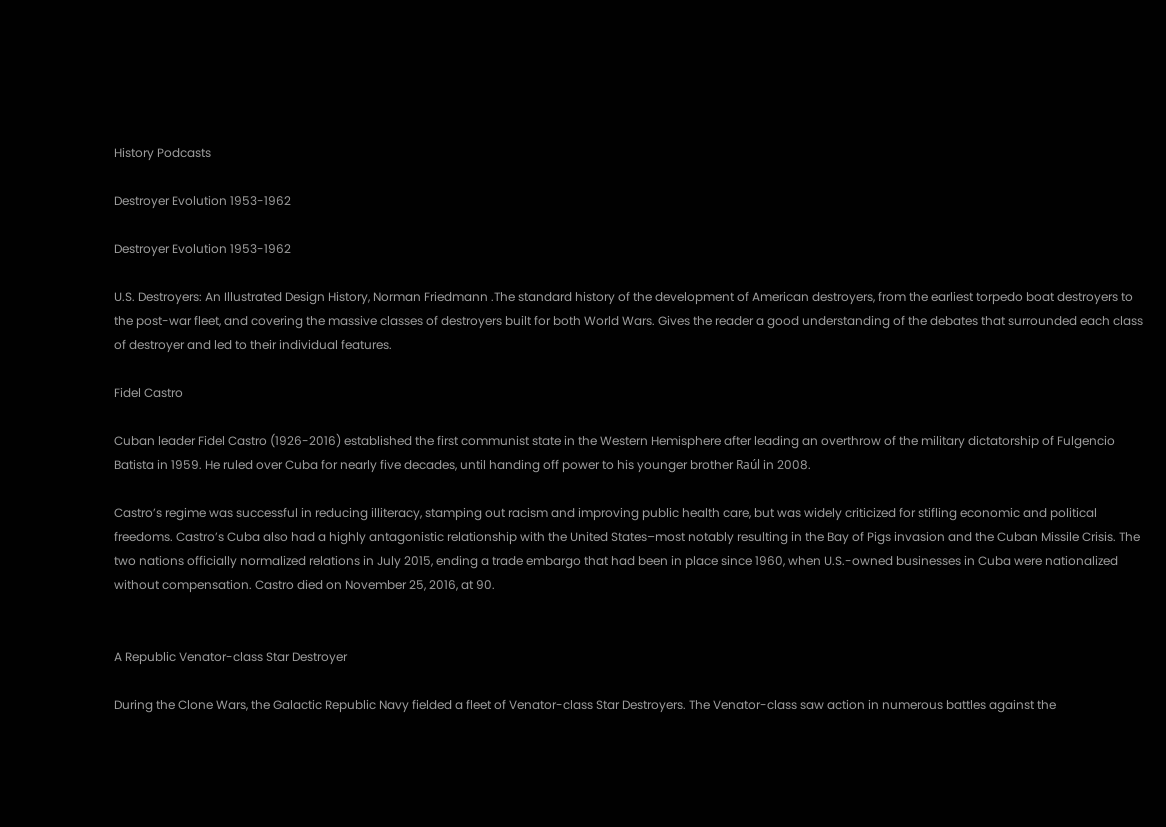History Podcasts

Destroyer Evolution 1953-1962

Destroyer Evolution 1953-1962

U.S. Destroyers: An Illustrated Design History, Norman Friedmann .The standard history of the development of American destroyers, from the earliest torpedo boat destroyers to the post-war fleet, and covering the massive classes of destroyers built for both World Wars. Gives the reader a good understanding of the debates that surrounded each class of destroyer and led to their individual features.

Fidel Castro

Cuban leader Fidel Castro (1926-2016) established the first communist state in the Western Hemisphere after leading an overthrow of the military dictatorship of Fulgencio Batista in 1959. He ruled over Cuba for nearly five decades, until handing off power to his younger brother Raúl in 2008.

Castro’s regime was successful in reducing illiteracy, stamping out racism and improving public health care, but was widely criticized for stifling economic and political freedoms. Castro’s Cuba also had a highly antagonistic relationship with the United States–most notably resulting in the Bay of Pigs invasion and the Cuban Missile Crisis. The two nations officially normalized relations in July 2015, ending a trade embargo that had been in place since 1960, when U.S.-owned businesses in Cuba were nationalized without compensation. Castro died on November 25, 2016, at 90.


A Republic Venator-class Star Destroyer

During the Clone Wars, the Galactic Republic Navy fielded a fleet of Venator-class Star Destroyers. The Venator-class saw action in numerous battles against the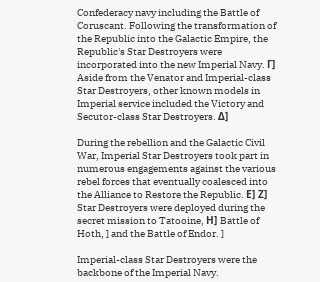Confederacy navy including the Battle of Coruscant. Following the transformation of the Republic into the Galactic Empire, the Republic's Star Destroyers were incorporated into the new Imperial Navy. Γ] Aside from the Venator and Imperial-class Star Destroyers, other known models in Imperial service included the Victory and Secutor-class Star Destroyers. Δ]

During the rebellion and the Galactic Civil War, Imperial Star Destroyers took part in numerous engagements against the various rebel forces that eventually coalesced into the Alliance to Restore the Republic. Ε] Ζ] Star Destroyers were deployed during the secret mission to Tatooine, Η] Battle of Hoth, ] and the Battle of Endor. ]

Imperial-class Star Destroyers were the backbone of the Imperial Navy.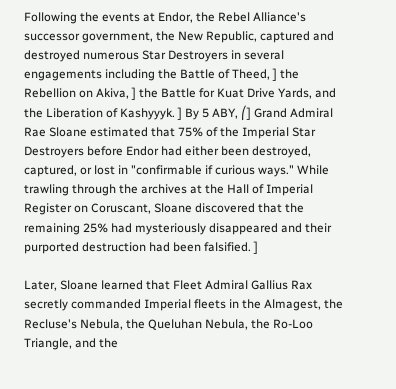Following the events at Endor, the Rebel Alliance's successor government, the New Republic, captured and destroyed numerous Star Destroyers in several engagements including the Battle of Theed, ] the Rebellion on Akiva, ] the Battle for Kuat Drive Yards, and the Liberation of Kashyyyk. ] By 5 ABY, ⎛] Grand Admiral Rae Sloane estimated that 75% of the Imperial Star Destroyers before Endor had either been destroyed, captured, or lost in "confirmable if curious ways." While trawling through the archives at the Hall of Imperial Register on Coruscant, Sloane discovered that the remaining 25% had mysteriously disappeared and their purported destruction had been falsified. ]

Later, Sloane learned that Fleet Admiral Gallius Rax secretly commanded Imperial fleets in the Almagest, the Recluse's Nebula, the Queluhan Nebula, the Ro-Loo Triangle, and the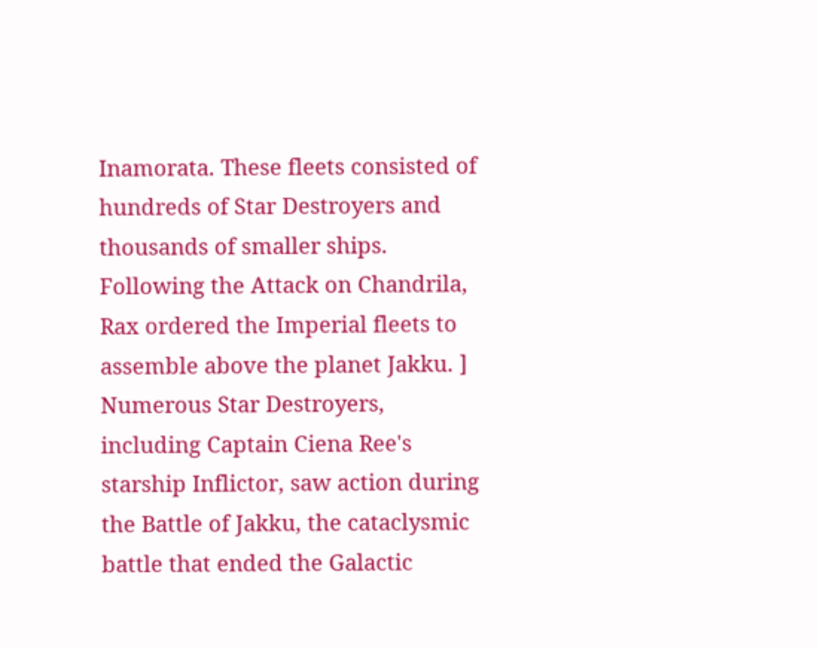Inamorata. These fleets consisted of hundreds of Star Destroyers and thousands of smaller ships. Following the Attack on Chandrila, Rax ordered the Imperial fleets to assemble above the planet Jakku. ] Numerous Star Destroyers, including Captain Ciena Ree's starship Inflictor, saw action during the Battle of Jakku, the cataclysmic battle that ended the Galactic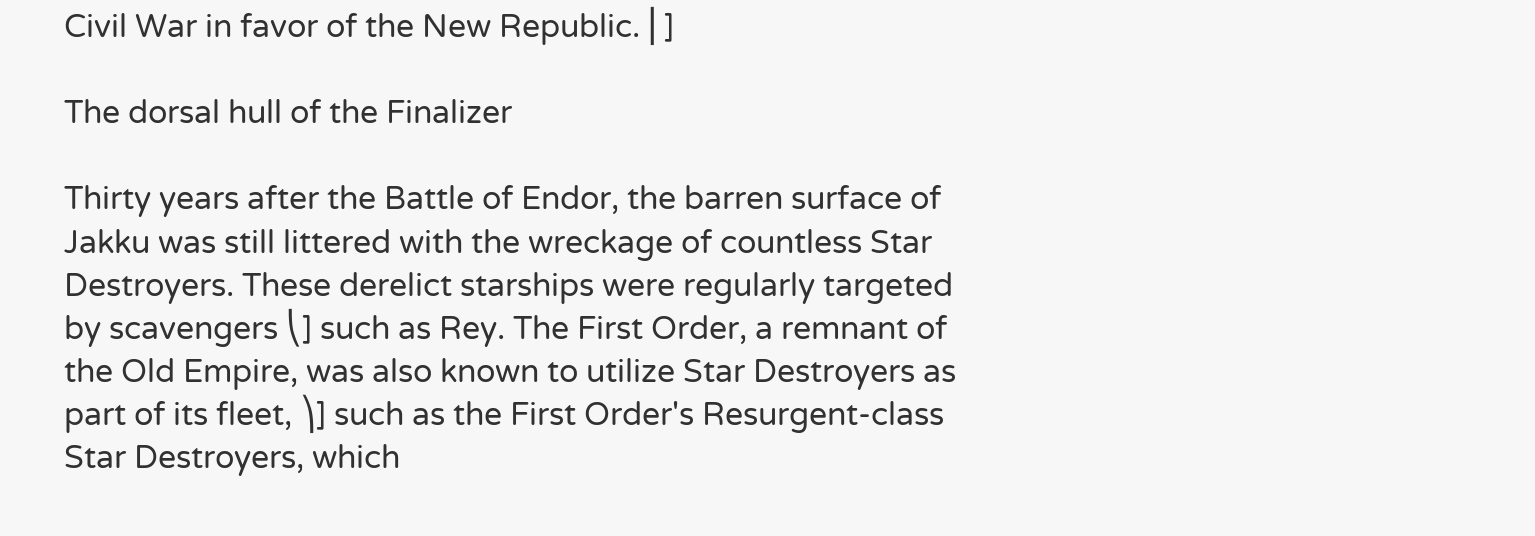Civil War in favor of the New Republic. ⎜]

The dorsal hull of the Finalizer

Thirty years after the Battle of Endor, the barren surface of Jakku was still littered with the wreckage of countless Star Destroyers. These derelict starships were regularly targeted by scavengers ⎝] such as Rey. The First Order, a remnant of the Old Empire, was also known to utilize Star Destroyers as part of its fleet, ⎞] such as the First Order's Resurgent-class Star Destroyers, which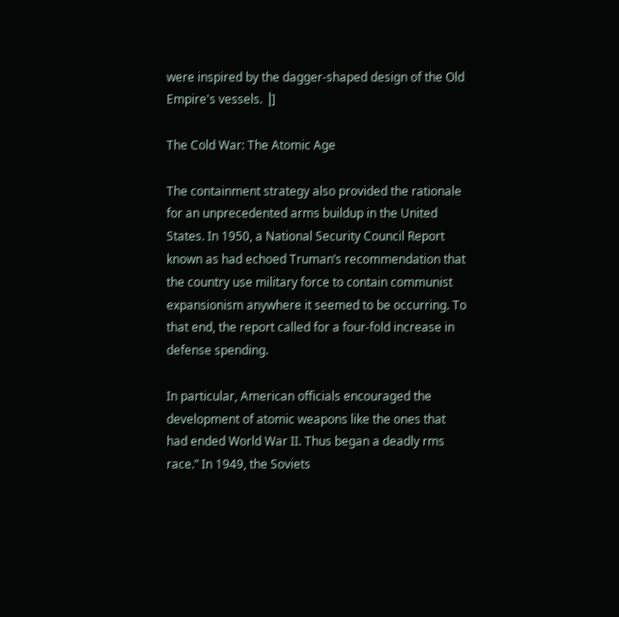were inspired by the dagger-shaped design of the Old Empire's vessels. ⎟]

The Cold War: The Atomic Age

The containment strategy also provided the rationale for an unprecedented arms buildup in the United States. In 1950, a National Security Council Report known as had echoed Truman’s recommendation that the country use military force to contain communist expansionism anywhere it seemed to be occurring. To that end, the report called for a four-fold increase in defense spending.

In particular, American officials encouraged the development of atomic weapons like the ones that had ended World War II. Thus began a deadly rms race.” In 1949, the Soviets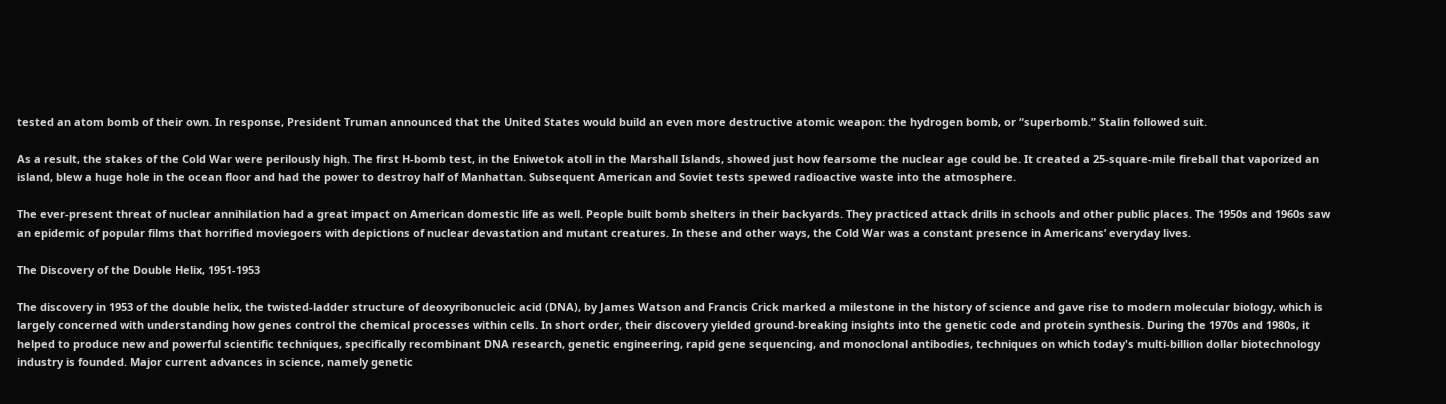tested an atom bomb of their own. In response, President Truman announced that the United States would build an even more destructive atomic weapon: the hydrogen bomb, or “superbomb.” Stalin followed suit.

As a result, the stakes of the Cold War were perilously high. The first H-bomb test, in the Eniwetok atoll in the Marshall Islands, showed just how fearsome the nuclear age could be. It created a 25-square-mile fireball that vaporized an island, blew a huge hole in the ocean floor and had the power to destroy half of Manhattan. Subsequent American and Soviet tests spewed radioactive waste into the atmosphere.

The ever-present threat of nuclear annihilation had a great impact on American domestic life as well. People built bomb shelters in their backyards. They practiced attack drills in schools and other public places. The 1950s and 1960s saw an epidemic of popular films that horrified moviegoers with depictions of nuclear devastation and mutant creatures. In these and other ways, the Cold War was a constant presence in Americans’ everyday lives.

The Discovery of the Double Helix, 1951-1953

The discovery in 1953 of the double helix, the twisted-ladder structure of deoxyribonucleic acid (DNA), by James Watson and Francis Crick marked a milestone in the history of science and gave rise to modern molecular biology, which is largely concerned with understanding how genes control the chemical processes within cells. In short order, their discovery yielded ground-breaking insights into the genetic code and protein synthesis. During the 1970s and 1980s, it helped to produce new and powerful scientific techniques, specifically recombinant DNA research, genetic engineering, rapid gene sequencing, and monoclonal antibodies, techniques on which today's multi-billion dollar biotechnology industry is founded. Major current advances in science, namely genetic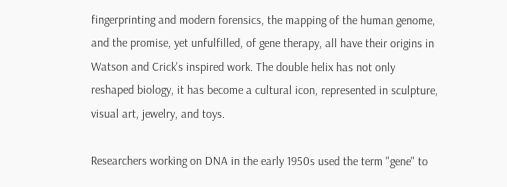fingerprinting and modern forensics, the mapping of the human genome, and the promise, yet unfulfilled, of gene therapy, all have their origins in Watson and Crick's inspired work. The double helix has not only reshaped biology, it has become a cultural icon, represented in sculpture, visual art, jewelry, and toys.

Researchers working on DNA in the early 1950s used the term "gene" to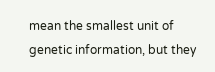mean the smallest unit of genetic information, but they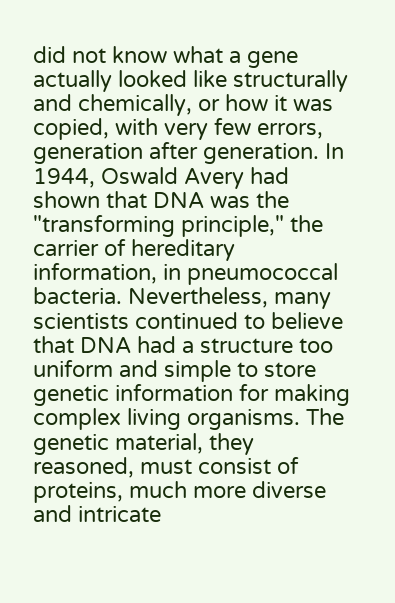did not know what a gene actually looked like structurally and chemically, or how it was copied, with very few errors, generation after generation. In 1944, Oswald Avery had shown that DNA was the "transforming principle," the carrier of hereditary information, in pneumococcal bacteria. Nevertheless, many scientists continued to believe that DNA had a structure too uniform and simple to store genetic information for making complex living organisms. The genetic material, they reasoned, must consist of proteins, much more diverse and intricate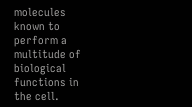molecules known to perform a multitude of biological functions in the cell.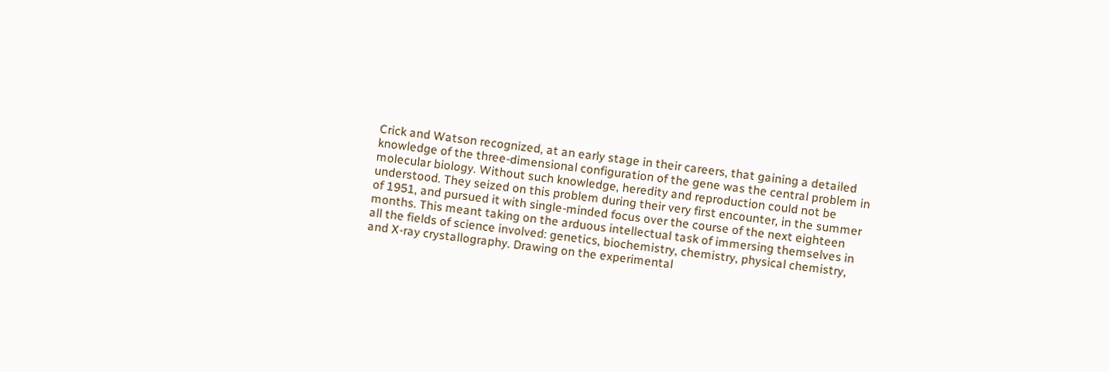Crick and Watson recognized, at an early stage in their careers, that gaining a detailed knowledge of the three-dimensional configuration of the gene was the central problem in molecular biology. Without such knowledge, heredity and reproduction could not be understood. They seized on this problem during their very first encounter, in the summer of 1951, and pursued it with single-minded focus over the course of the next eighteen months. This meant taking on the arduous intellectual task of immersing themselves in all the fields of science involved: genetics, biochemistry, chemistry, physical chemistry, and X-ray crystallography. Drawing on the experimental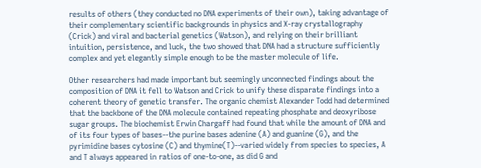results of others (they conducted no DNA experiments of their own), taking advantage of their complementary scientific backgrounds in physics and X-ray crystallography (Crick) and viral and bacterial genetics (Watson), and relying on their brilliant intuition, persistence, and luck, the two showed that DNA had a structure sufficiently complex and yet elegantly simple enough to be the master molecule of life.

Other researchers had made important but seemingly unconnected findings about the composition of DNA it fell to Watson and Crick to unify these disparate findings into a coherent theory of genetic transfer. The organic chemist Alexander Todd had determined that the backbone of the DNA molecule contained repeating phosphate and deoxyribose sugar groups. The biochemist Erwin Chargaff had found that while the amount of DNA and of its four types of bases--the purine bases adenine (A) and guanine (G), and the pyrimidine bases cytosine (C) and thymine(T)--varied widely from species to species, A and T always appeared in ratios of one-to-one, as did G and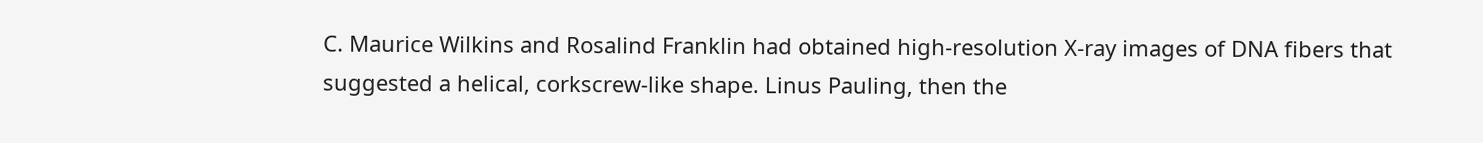C. Maurice Wilkins and Rosalind Franklin had obtained high-resolution X-ray images of DNA fibers that suggested a helical, corkscrew-like shape. Linus Pauling, then the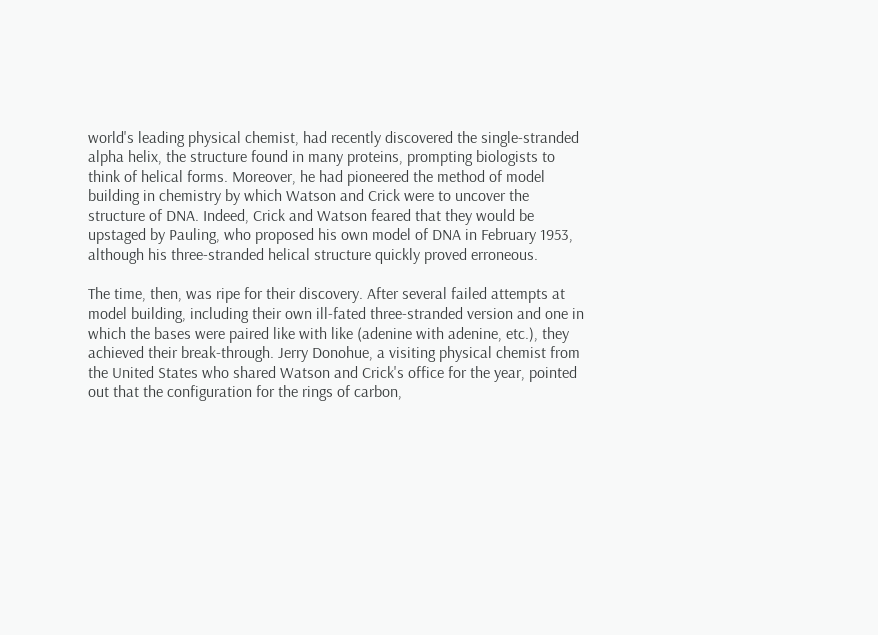world's leading physical chemist, had recently discovered the single-stranded alpha helix, the structure found in many proteins, prompting biologists to think of helical forms. Moreover, he had pioneered the method of model building in chemistry by which Watson and Crick were to uncover the structure of DNA. Indeed, Crick and Watson feared that they would be upstaged by Pauling, who proposed his own model of DNA in February 1953, although his three-stranded helical structure quickly proved erroneous.

The time, then, was ripe for their discovery. After several failed attempts at model building, including their own ill-fated three-stranded version and one in which the bases were paired like with like (adenine with adenine, etc.), they achieved their break-through. Jerry Donohue, a visiting physical chemist from the United States who shared Watson and Crick's office for the year, pointed out that the configuration for the rings of carbon,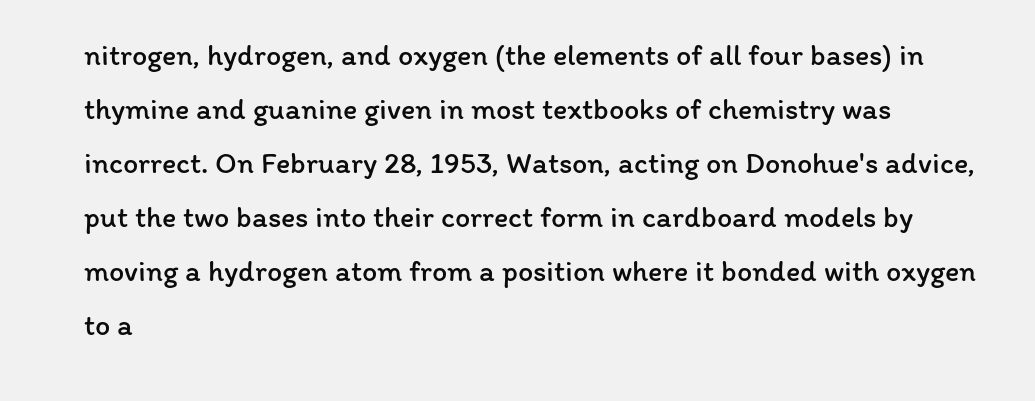nitrogen, hydrogen, and oxygen (the elements of all four bases) in thymine and guanine given in most textbooks of chemistry was incorrect. On February 28, 1953, Watson, acting on Donohue's advice, put the two bases into their correct form in cardboard models by moving a hydrogen atom from a position where it bonded with oxygen to a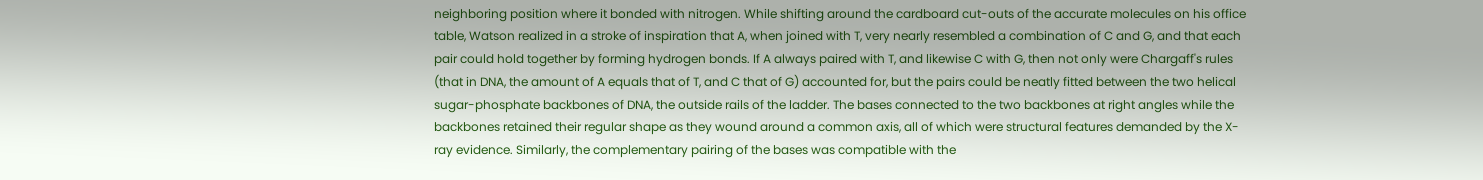neighboring position where it bonded with nitrogen. While shifting around the cardboard cut-outs of the accurate molecules on his office table, Watson realized in a stroke of inspiration that A, when joined with T, very nearly resembled a combination of C and G, and that each pair could hold together by forming hydrogen bonds. If A always paired with T, and likewise C with G, then not only were Chargaff's rules (that in DNA, the amount of A equals that of T, and C that of G) accounted for, but the pairs could be neatly fitted between the two helical sugar-phosphate backbones of DNA, the outside rails of the ladder. The bases connected to the two backbones at right angles while the backbones retained their regular shape as they wound around a common axis, all of which were structural features demanded by the X-ray evidence. Similarly, the complementary pairing of the bases was compatible with the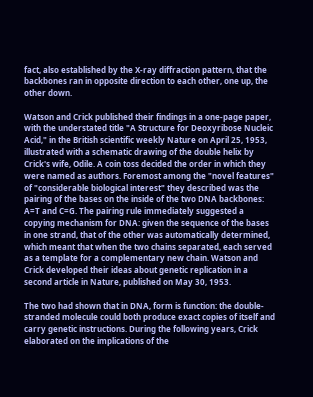fact, also established by the X-ray diffraction pattern, that the backbones ran in opposite direction to each other, one up, the other down.

Watson and Crick published their findings in a one-page paper, with the understated title "A Structure for Deoxyribose Nucleic Acid," in the British scientific weekly Nature on April 25, 1953, illustrated with a schematic drawing of the double helix by Crick's wife, Odile. A coin toss decided the order in which they were named as authors. Foremost among the "novel features" of "considerable biological interest" they described was the pairing of the bases on the inside of the two DNA backbones: A=T and C=G. The pairing rule immediately suggested a copying mechanism for DNA: given the sequence of the bases in one strand, that of the other was automatically determined, which meant that when the two chains separated, each served as a template for a complementary new chain. Watson and Crick developed their ideas about genetic replication in a second article in Nature, published on May 30, 1953.

The two had shown that in DNA, form is function: the double-stranded molecule could both produce exact copies of itself and carry genetic instructions. During the following years, Crick elaborated on the implications of the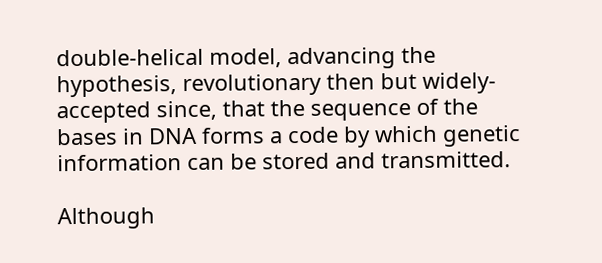double-helical model, advancing the hypothesis, revolutionary then but widely-accepted since, that the sequence of the bases in DNA forms a code by which genetic information can be stored and transmitted.

Although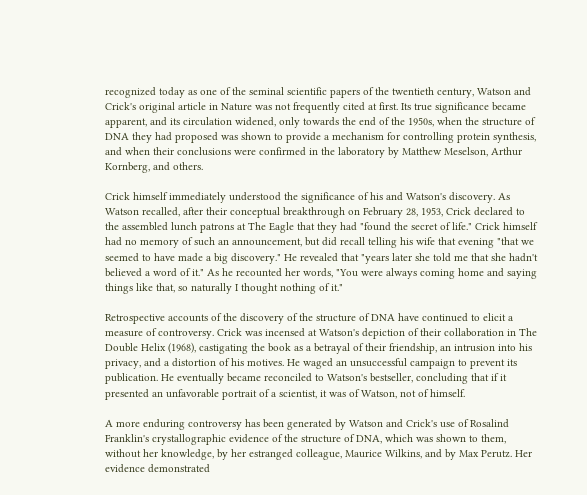recognized today as one of the seminal scientific papers of the twentieth century, Watson and Crick's original article in Nature was not frequently cited at first. Its true significance became apparent, and its circulation widened, only towards the end of the 1950s, when the structure of DNA they had proposed was shown to provide a mechanism for controlling protein synthesis, and when their conclusions were confirmed in the laboratory by Matthew Meselson, Arthur Kornberg, and others.

Crick himself immediately understood the significance of his and Watson's discovery. As Watson recalled, after their conceptual breakthrough on February 28, 1953, Crick declared to the assembled lunch patrons at The Eagle that they had "found the secret of life." Crick himself had no memory of such an announcement, but did recall telling his wife that evening "that we seemed to have made a big discovery." He revealed that "years later she told me that she hadn't believed a word of it." As he recounted her words, "You were always coming home and saying things like that, so naturally I thought nothing of it."

Retrospective accounts of the discovery of the structure of DNA have continued to elicit a measure of controversy. Crick was incensed at Watson's depiction of their collaboration in The Double Helix (1968), castigating the book as a betrayal of their friendship, an intrusion into his privacy, and a distortion of his motives. He waged an unsuccessful campaign to prevent its publication. He eventually became reconciled to Watson's bestseller, concluding that if it presented an unfavorable portrait of a scientist, it was of Watson, not of himself.

A more enduring controversy has been generated by Watson and Crick's use of Rosalind Franklin's crystallographic evidence of the structure of DNA, which was shown to them, without her knowledge, by her estranged colleague, Maurice Wilkins, and by Max Perutz. Her evidence demonstrated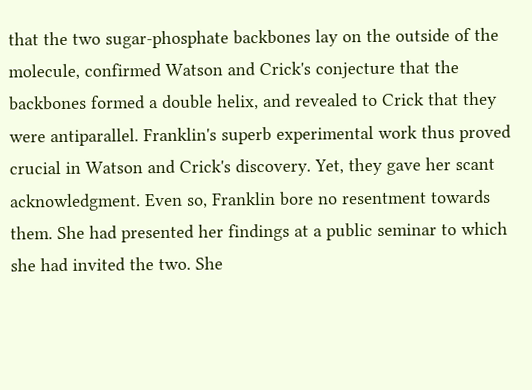that the two sugar-phosphate backbones lay on the outside of the molecule, confirmed Watson and Crick's conjecture that the backbones formed a double helix, and revealed to Crick that they were antiparallel. Franklin's superb experimental work thus proved crucial in Watson and Crick's discovery. Yet, they gave her scant acknowledgment. Even so, Franklin bore no resentment towards them. She had presented her findings at a public seminar to which she had invited the two. She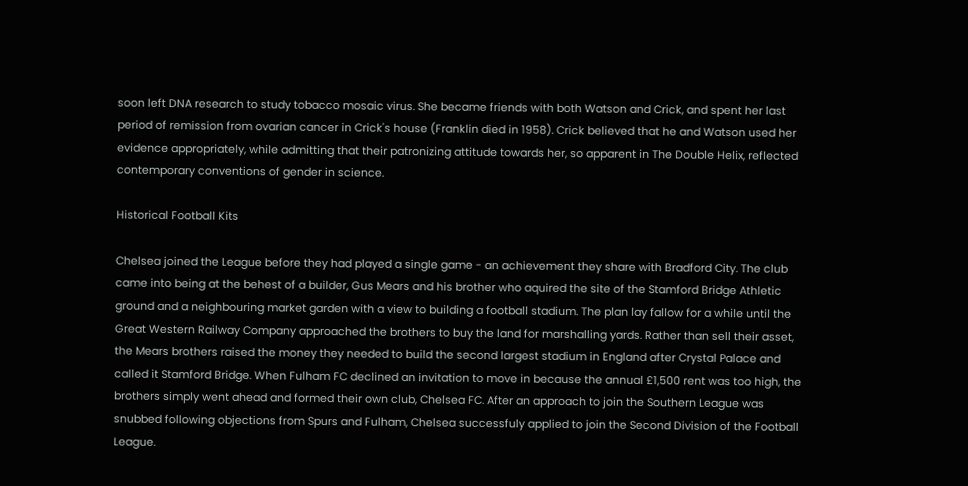soon left DNA research to study tobacco mosaic virus. She became friends with both Watson and Crick, and spent her last period of remission from ovarian cancer in Crick's house (Franklin died in 1958). Crick believed that he and Watson used her evidence appropriately, while admitting that their patronizing attitude towards her, so apparent in The Double Helix, reflected contemporary conventions of gender in science.

Historical Football Kits

Chelsea joined the League before they had played a single game - an achievement they share with Bradford City. The club came into being at the behest of a builder, Gus Mears and his brother who aquired the site of the Stamford Bridge Athletic ground and a neighbouring market garden with a view to building a football stadium. The plan lay fallow for a while until the Great Western Railway Company approached the brothers to buy the land for marshalling yards. Rather than sell their asset, the Mears brothers raised the money they needed to build the second largest stadium in England after Crystal Palace and called it Stamford Bridge. When Fulham FC declined an invitation to move in because the annual £1,500 rent was too high, the brothers simply went ahead and formed their own club, Chelsea FC. After an approach to join the Southern League was snubbed following objections from Spurs and Fulham, Chelsea successfuly applied to join the Second Division of the Football League.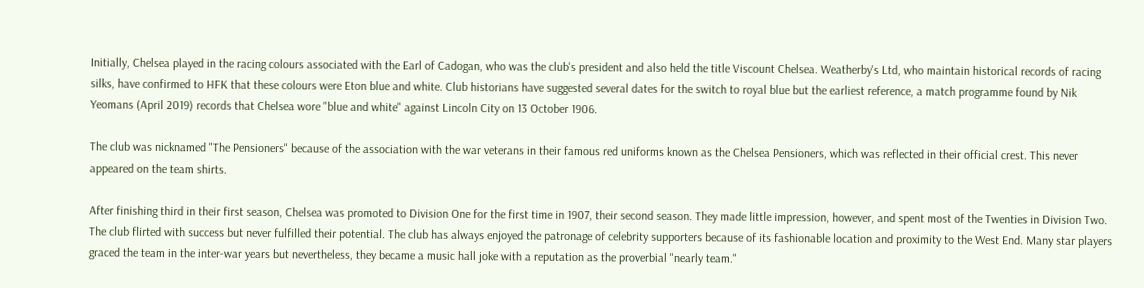Initially, Chelsea played in the racing colours associated with the Earl of Cadogan, who was the club's president and also held the title Viscount Chelsea. Weatherby's Ltd, who maintain historical records of racing silks, have confirmed to HFK that these colours were Eton blue and white. Club historians have suggested several dates for the switch to royal blue but the earliest reference, a match programme found by Nik Yeomans (April 2019) records that Chelsea wore "blue and white" against Lincoln City on 13 October 1906.

The club was nicknamed "The Pensioners" because of the association with the war veterans in their famous red uniforms known as the Chelsea Pensioners, which was reflected in their official crest. This never appeared on the team shirts.

After finishing third in their first season, Chelsea was promoted to Division One for the first time in 1907, their second season. They made little impression, however, and spent most of the Twenties in Division Two. The club flirted with success but never fulfilled their potential. The club has always enjoyed the patronage of celebrity supporters because of its fashionable location and proximity to the West End. Many star players graced the team in the inter-war years but nevertheless, they became a music hall joke with a reputation as the proverbial "nearly team."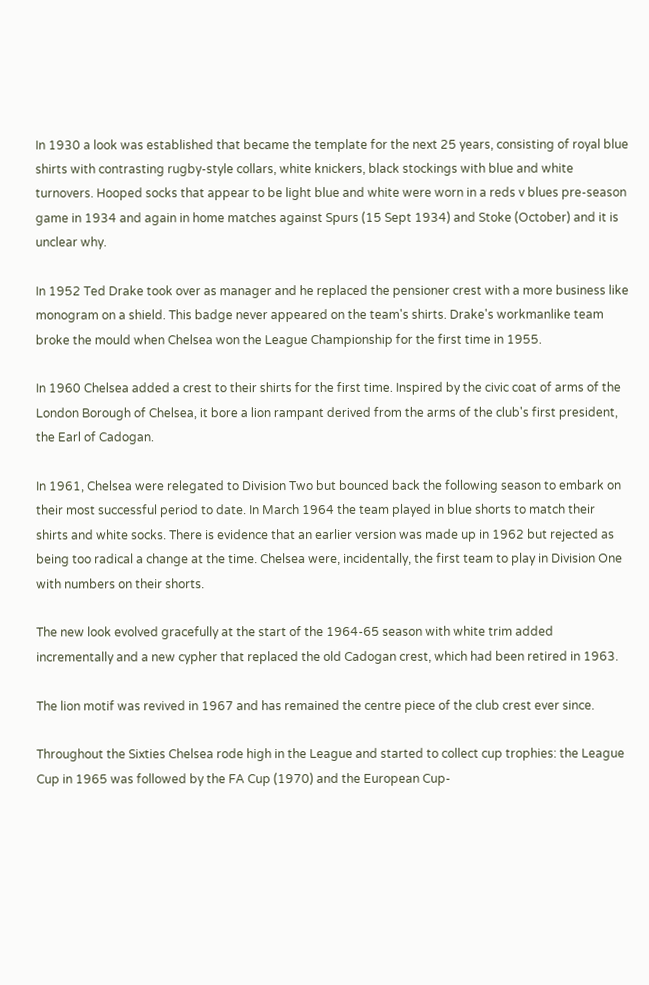In 1930 a look was established that became the template for the next 25 years, consisting of royal blue shirts with contrasting rugby-style collars, white knickers, black stockings with blue and white turnovers. Hooped socks that appear to be light blue and white were worn in a reds v blues pre-season game in 1934 and again in home matches against Spurs (15 Sept 1934) and Stoke (October) and it is unclear why.

In 1952 Ted Drake took over as manager and he replaced the pensioner crest with a more business like monogram on a shield. This badge never appeared on the team's shirts. Drake's workmanlike team broke the mould when Chelsea won the League Championship for the first time in 1955.

In 1960 Chelsea added a crest to their shirts for the first time. Inspired by the civic coat of arms of the London Borough of Chelsea, it bore a lion rampant derived from the arms of the club's first president, the Earl of Cadogan.

In 1961, Chelsea were relegated to Division Two but bounced back the following season to embark on their most successful period to date. In March 1964 the team played in blue shorts to match their shirts and white socks. There is evidence that an earlier version was made up in 1962 but rejected as being too radical a change at the time. Chelsea were, incidentally, the first team to play in Division One with numbers on their shorts.

The new look evolved gracefully at the start of the 1964-65 season with white trim added incrementally and a new cypher that replaced the old Cadogan crest, which had been retired in 1963.

The lion motif was revived in 1967 and has remained the centre piece of the club crest ever since.

Throughout the Sixties Chelsea rode high in the League and started to collect cup trophies: the League Cup in 1965 was followed by the FA Cup (1970) and the European Cup-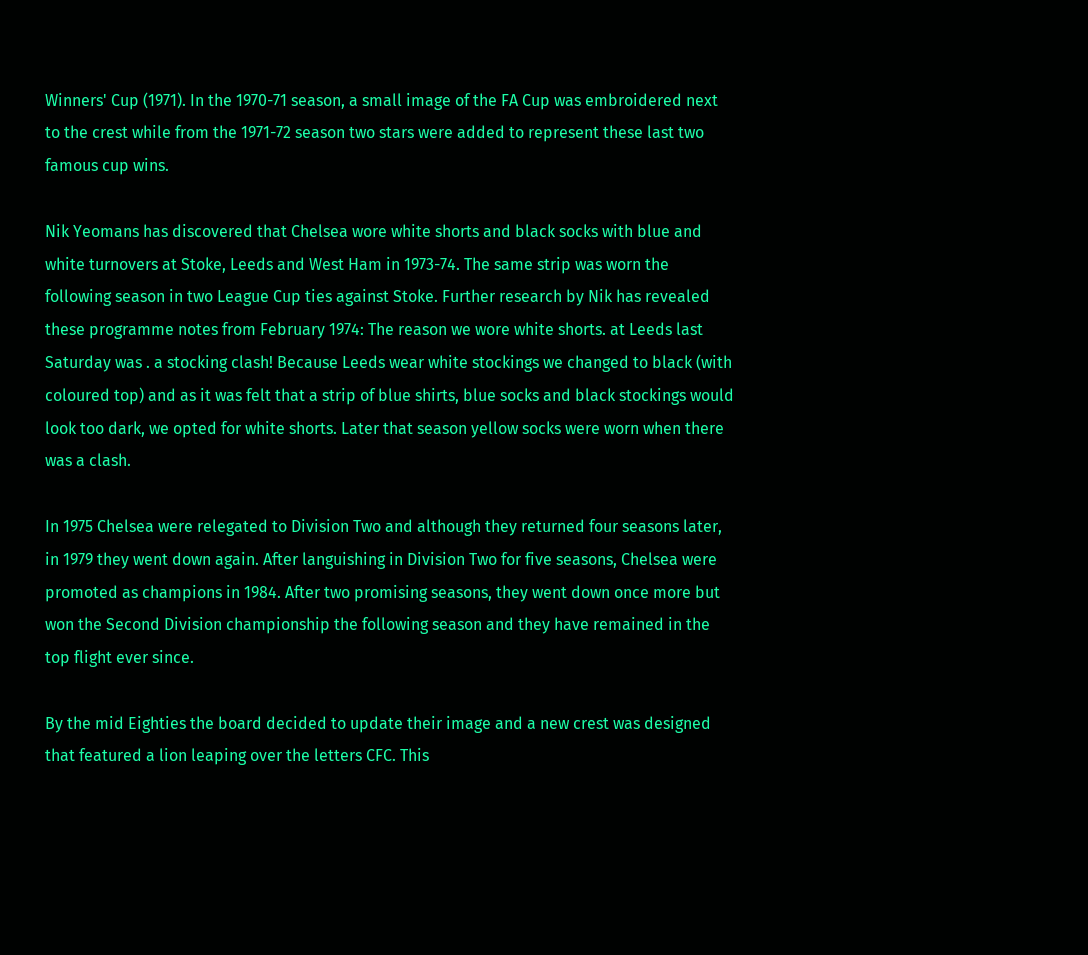Winners' Cup (1971). In the 1970-71 season, a small image of the FA Cup was embroidered next to the crest while from the 1971-72 season two stars were added to represent these last two famous cup wins.

Nik Yeomans has discovered that Chelsea wore white shorts and black socks with blue and white turnovers at Stoke, Leeds and West Ham in 1973-74. The same strip was worn the following season in two League Cup ties against Stoke. Further research by Nik has revealed these programme notes from February 1974: The reason we wore white shorts. at Leeds last Saturday was . a stocking clash! Because Leeds wear white stockings we changed to black (with coloured top) and as it was felt that a strip of blue shirts, blue socks and black stockings would look too dark, we opted for white shorts. Later that season yellow socks were worn when there was a clash.

In 1975 Chelsea were relegated to Division Two and although they returned four seasons later, in 1979 they went down again. After languishing in Division Two for five seasons, Chelsea were promoted as champions in 1984. After two promising seasons, they went down once more but won the Second Division championship the following season and they have remained in the top flight ever since.

By the mid Eighties the board decided to update their image and a new crest was designed that featured a lion leaping over the letters CFC. This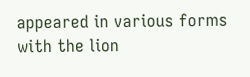appeared in various forms with the lion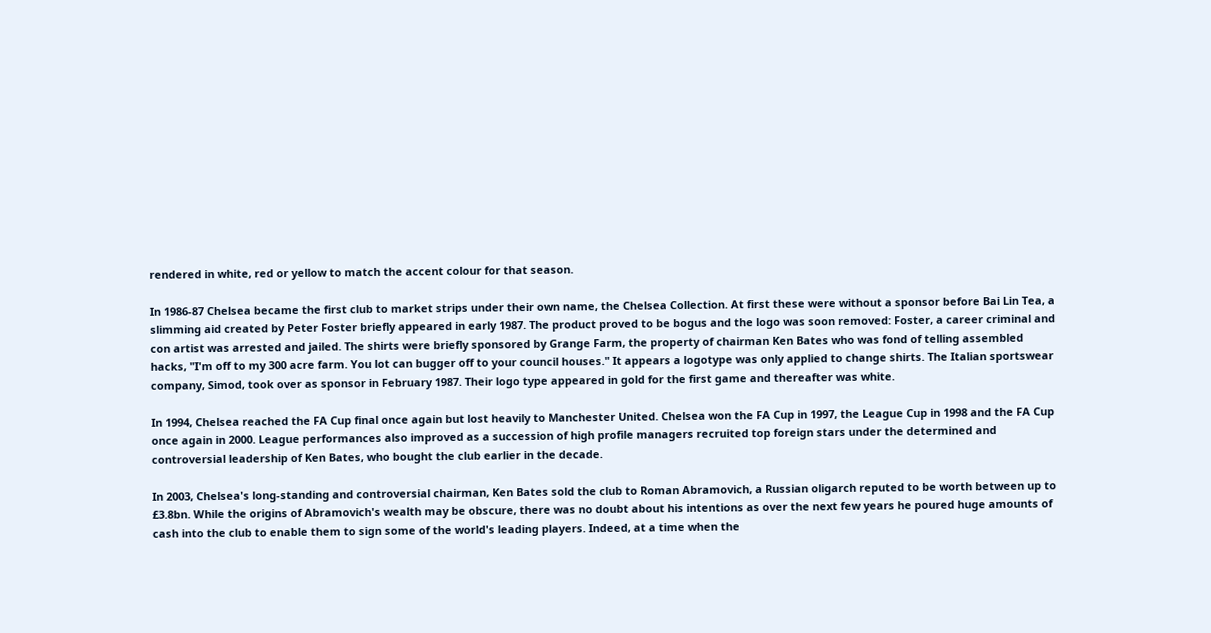rendered in white, red or yellow to match the accent colour for that season.

In 1986-87 Chelsea became the first club to market strips under their own name, the Chelsea Collection. At first these were without a sponsor before Bai Lin Tea, a slimming aid created by Peter Foster briefly appeared in early 1987. The product proved to be bogus and the logo was soon removed: Foster, a career criminal and con artist was arrested and jailed. The shirts were briefly sponsored by Grange Farm, the property of chairman Ken Bates who was fond of telling assembled hacks, "I'm off to my 300 acre farm. You lot can bugger off to your council houses." It appears a logotype was only applied to change shirts. The Italian sportswear company, Simod, took over as sponsor in February 1987. Their logo type appeared in gold for the first game and thereafter was white.

In 1994, Chelsea reached the FA Cup final once again but lost heavily to Manchester United. Chelsea won the FA Cup in 1997, the League Cup in 1998 and the FA Cup once again in 2000. League performances also improved as a succession of high profile managers recruited top foreign stars under the determined and controversial leadership of Ken Bates, who bought the club earlier in the decade.

In 2003, Chelsea's long-standing and controversial chairman, Ken Bates sold the club to Roman Abramovich, a Russian oligarch reputed to be worth between up to £3.8bn. While the origins of Abramovich's wealth may be obscure, there was no doubt about his intentions as over the next few years he poured huge amounts of cash into the club to enable them to sign some of the world's leading players. Indeed, at a time when the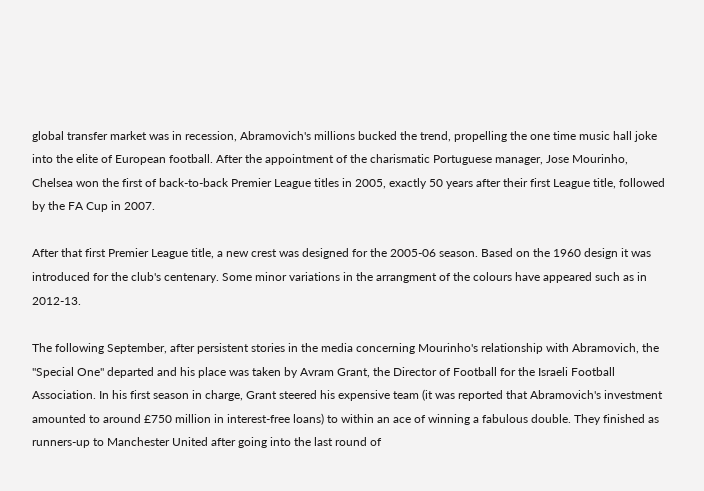global transfer market was in recession, Abramovich's millions bucked the trend, propelling the one time music hall joke into the elite of European football. After the appointment of the charismatic Portuguese manager, Jose Mourinho, Chelsea won the first of back-to-back Premier League titles in 2005, exactly 50 years after their first League title, followed by the FA Cup in 2007.

After that first Premier League title, a new crest was designed for the 2005-06 season. Based on the 1960 design it was introduced for the club's centenary. Some minor variations in the arrangment of the colours have appeared such as in 2012-13.

The following September, after persistent stories in the media concerning Mourinho's relationship with Abramovich, the "Special One" departed and his place was taken by Avram Grant, the Director of Football for the Israeli Football Association. In his first season in charge, Grant steered his expensive team (it was reported that Abramovich's investment amounted to around £750 million in interest-free loans) to within an ace of winning a fabulous double. They finished as runners-up to Manchester United after going into the last round of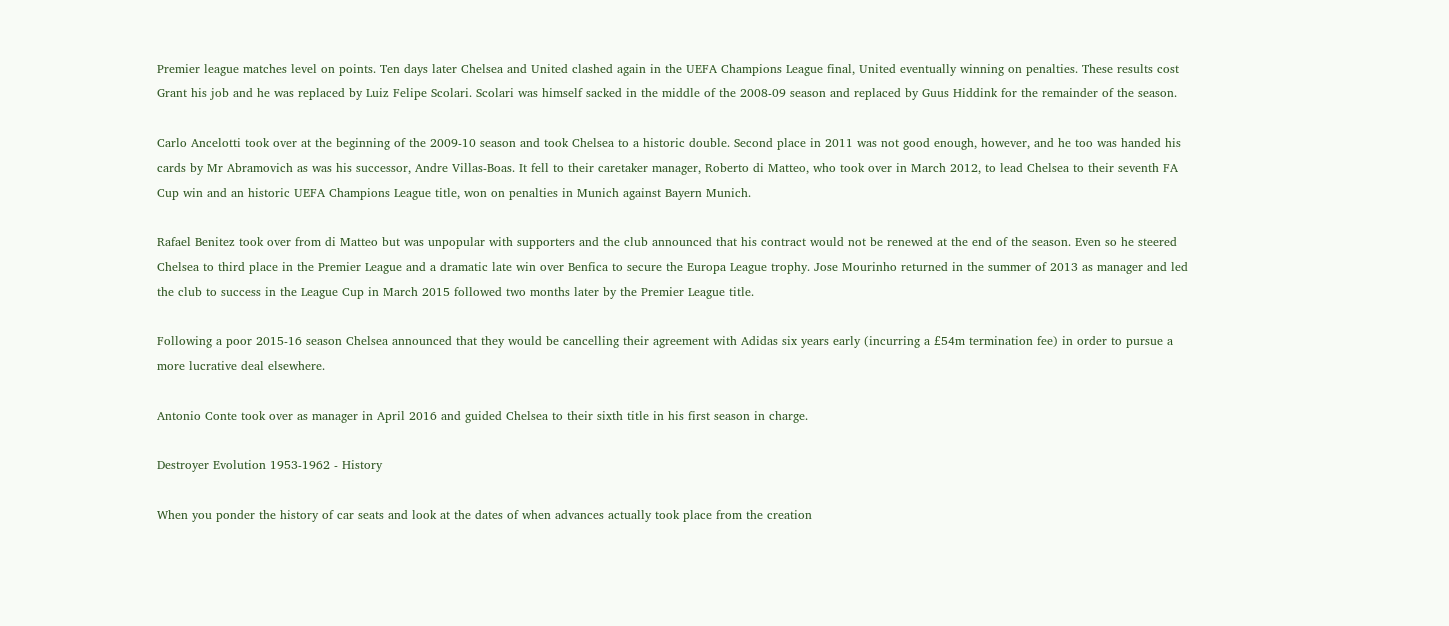Premier league matches level on points. Ten days later Chelsea and United clashed again in the UEFA Champions League final, United eventually winning on penalties. These results cost Grant his job and he was replaced by Luiz Felipe Scolari. Scolari was himself sacked in the middle of the 2008-09 season and replaced by Guus Hiddink for the remainder of the season.

Carlo Ancelotti took over at the beginning of the 2009-10 season and took Chelsea to a historic double. Second place in 2011 was not good enough, however, and he too was handed his cards by Mr Abramovich as was his successor, Andre Villas-Boas. It fell to their caretaker manager, Roberto di Matteo, who took over in March 2012, to lead Chelsea to their seventh FA Cup win and an historic UEFA Champions League title, won on penalties in Munich against Bayern Munich.

Rafael Benitez took over from di Matteo but was unpopular with supporters and the club announced that his contract would not be renewed at the end of the season. Even so he steered Chelsea to third place in the Premier League and a dramatic late win over Benfica to secure the Europa League trophy. Jose Mourinho returned in the summer of 2013 as manager and led the club to success in the League Cup in March 2015 followed two months later by the Premier League title.

Following a poor 2015-16 season Chelsea announced that they would be cancelling their agreement with Adidas six years early (incurring a £54m termination fee) in order to pursue a more lucrative deal elsewhere.

Antonio Conte took over as manager in April 2016 and guided Chelsea to their sixth title in his first season in charge.

Destroyer Evolution 1953-1962 - History

When you ponder the history of car seats and look at the dates of when advances actually took place from the creation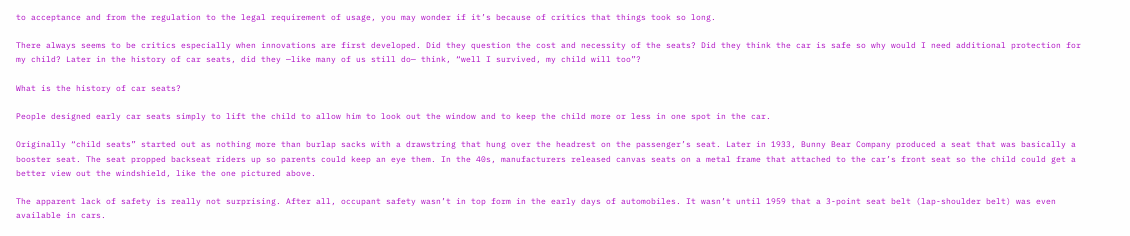to acceptance and from the regulation to the legal requirement of usage, you may wonder if it’s because of critics that things took so long.

There always seems to be critics especially when innovations are first developed. Did they question the cost and necessity of the seats? Did they think the car is safe so why would I need additional protection for my child? Later in the history of car seats, did they —like many of us still do— think, “well I survived, my child will too”?

What is the history of car seats?

People designed early car seats simply to lift the child to allow him to look out the window and to keep the child more or less in one spot in the car.

Originally “child seats” started out as nothing more than burlap sacks with a drawstring that hung over the headrest on the passenger’s seat. Later in 1933, Bunny Bear Company produced a seat that was basically a booster seat. The seat propped backseat riders up so parents could keep an eye them. In the 40s, manufacturers released canvas seats on a metal frame that attached to the car’s front seat so the child could get a better view out the windshield, like the one pictured above.

The apparent lack of safety is really not surprising. After all, occupant safety wasn’t in top form in the early days of automobiles. It wasn’t until 1959 that a 3-point seat belt (lap-shoulder belt) was even available in cars.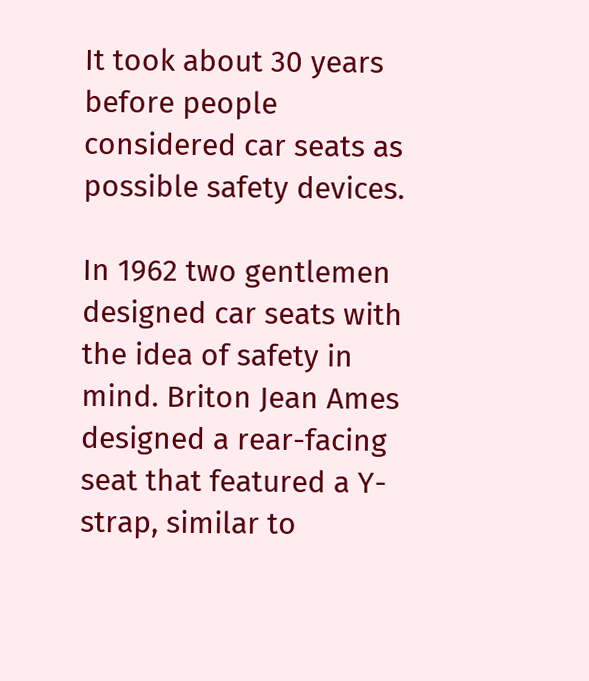It took about 30 years before people considered car seats as possible safety devices.

In 1962 two gentlemen designed car seats with the idea of safety in mind. Briton Jean Ames designed a rear-facing seat that featured a Y-strap, similar to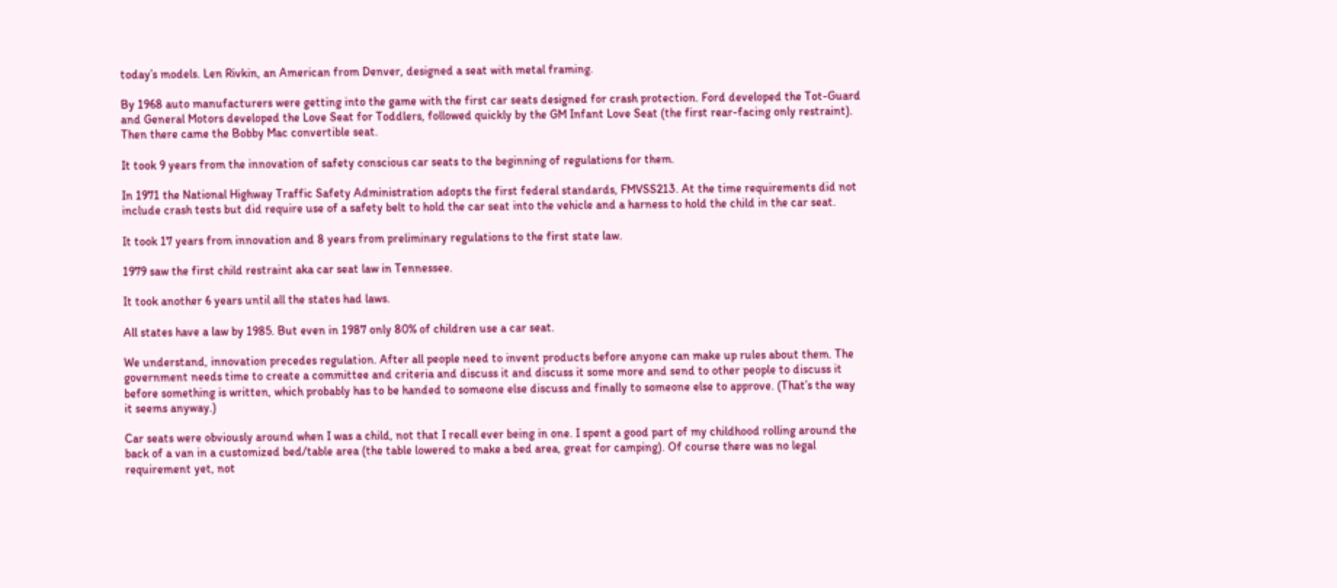today’s models. Len Rivkin, an American from Denver, designed a seat with metal framing.

By 1968 auto manufacturers were getting into the game with the first car seats designed for crash protection. Ford developed the Tot-Guard and General Motors developed the Love Seat for Toddlers, followed quickly by the GM Infant Love Seat (the first rear-facing only restraint). Then there came the Bobby Mac convertible seat.

It took 9 years from the innovation of safety conscious car seats to the beginning of regulations for them.

In 1971 the National Highway Traffic Safety Administration adopts the first federal standards, FMVSS213. At the time requirements did not include crash tests but did require use of a safety belt to hold the car seat into the vehicle and a harness to hold the child in the car seat.

It took 17 years from innovation and 8 years from preliminary regulations to the first state law.

1979 saw the first child restraint aka car seat law in Tennessee.

It took another 6 years until all the states had laws.

All states have a law by 1985. But even in 1987 only 80% of children use a car seat.

We understand, innovation precedes regulation. After all people need to invent products before anyone can make up rules about them. The government needs time to create a committee and criteria and discuss it and discuss it some more and send to other people to discuss it before something is written, which probably has to be handed to someone else discuss and finally to someone else to approve. (That’s the way it seems anyway.)

Car seats were obviously around when I was a child, not that I recall ever being in one. I spent a good part of my childhood rolling around the back of a van in a customized bed/table area (the table lowered to make a bed area, great for camping). Of course there was no legal requirement yet, not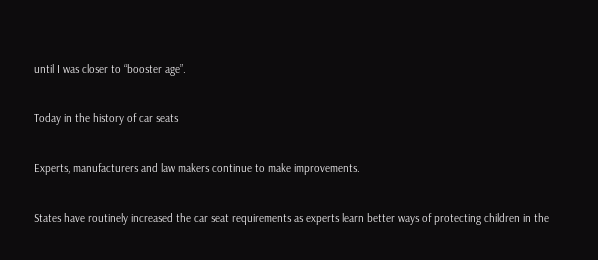until I was closer to “booster age”.

Today in the history of car seats

Experts, manufacturers and law makers continue to make improvements.

States have routinely increased the car seat requirements as experts learn better ways of protecting children in the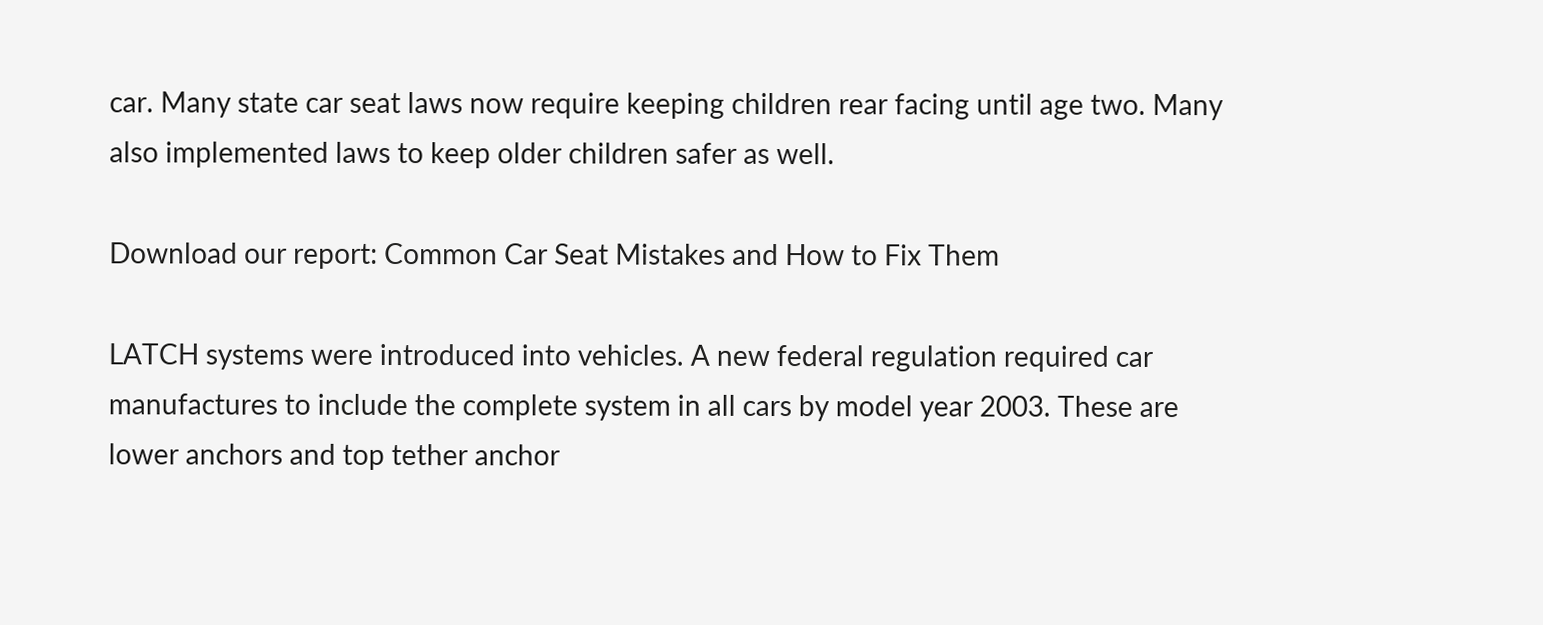car. Many state car seat laws now require keeping children rear facing until age two. Many also implemented laws to keep older children safer as well.

Download our report: Common Car Seat Mistakes and How to Fix Them

LATCH systems were introduced into vehicles. A new federal regulation required car manufactures to include the complete system in all cars by model year 2003. These are lower anchors and top tether anchor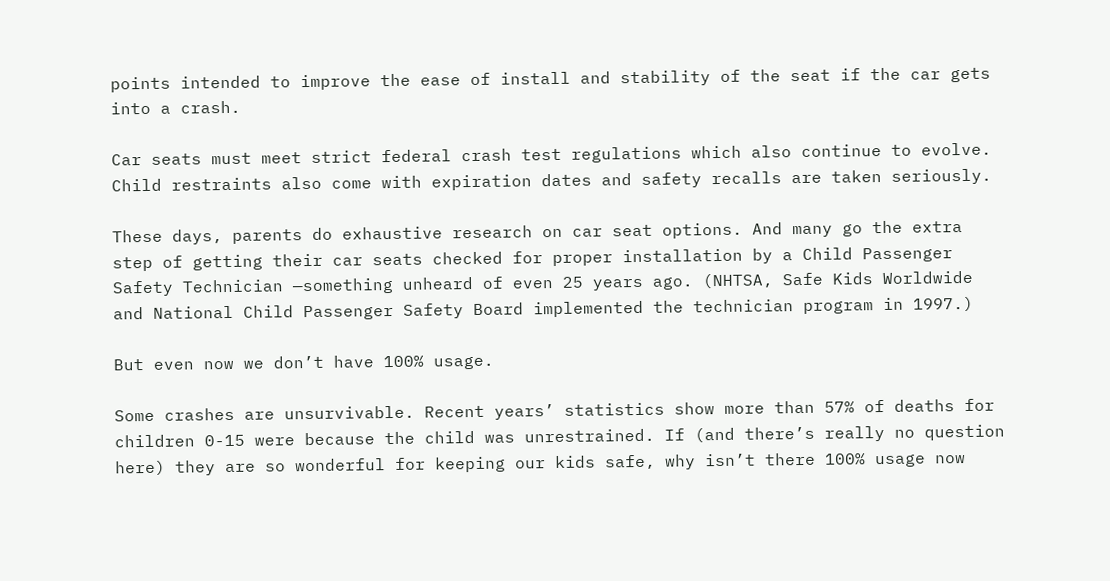points intended to improve the ease of install and stability of the seat if the car gets into a crash.

Car seats must meet strict federal crash test regulations which also continue to evolve. Child restraints also come with expiration dates and safety recalls are taken seriously.

These days, parents do exhaustive research on car seat options. And many go the extra step of getting their car seats checked for proper installation by a Child Passenger Safety Technician —something unheard of even 25 years ago. (NHTSA, Safe Kids Worldwide and National Child Passenger Safety Board implemented the technician program in 1997.)

But even now we don’t have 100% usage.

Some crashes are unsurvivable. Recent years’ statistics show more than 57% of deaths for children 0-15 were because the child was unrestrained. If (and there’s really no question here) they are so wonderful for keeping our kids safe, why isn’t there 100% usage now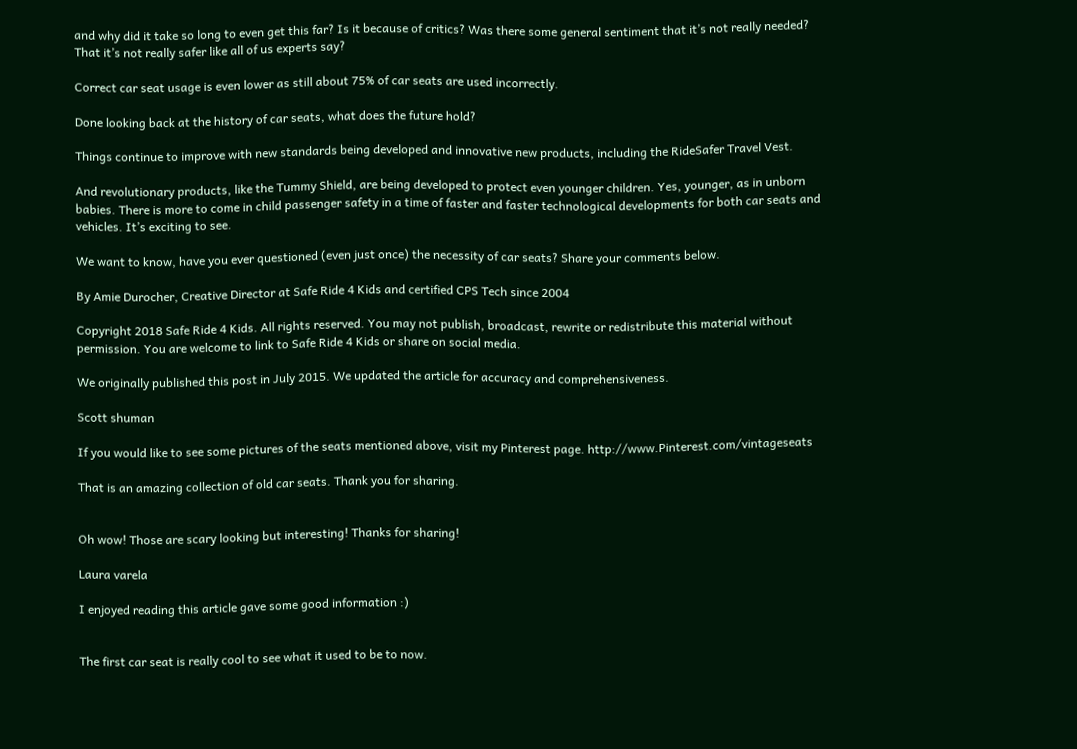and why did it take so long to even get this far? Is it because of critics? Was there some general sentiment that it’s not really needed? That it’s not really safer like all of us experts say?

Correct car seat usage is even lower as still about 75% of car seats are used incorrectly.

Done looking back at the history of car seats, what does the future hold?

Things continue to improve with new standards being developed and innovative new products, including the RideSafer Travel Vest.

And revolutionary products, like the Tummy Shield, are being developed to protect even younger children. Yes, younger, as in unborn babies. There is more to come in child passenger safety in a time of faster and faster technological developments for both car seats and vehicles. It’s exciting to see.

We want to know, have you ever questioned (even just once) the necessity of car seats? Share your comments below.

By Amie Durocher, Creative Director at Safe Ride 4 Kids and certified CPS Tech since 2004

Copyright 2018 Safe Ride 4 Kids. All rights reserved. You may not publish, broadcast, rewrite or redistribute this material without permission. You are welcome to link to Safe Ride 4 Kids or share on social media.

We originally published this post in July 2015. We updated the article for accuracy and comprehensiveness.

Scott shuman

If you would like to see some pictures of the seats mentioned above, visit my Pinterest page. http://www.Pinterest.com/vintageseats

That is an amazing collection of old car seats. Thank you for sharing.


Oh wow! Those are scary looking but interesting! Thanks for sharing!

Laura varela

I enjoyed reading this article gave some good information :)


The first car seat is really cool to see what it used to be to now.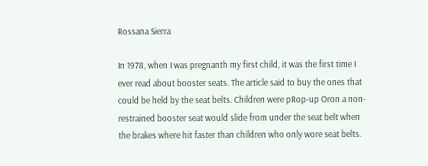Rossana Sierra

In 1978, when I was pregnanth my first child, it was the first time I ever read about booster seats. The article said to buy the ones that could be held by the seat belts. Children were pRop-up Oron a non-restrained booster seat would slide from under the seat belt when the brakes where hit faster than children who only wore seat belts.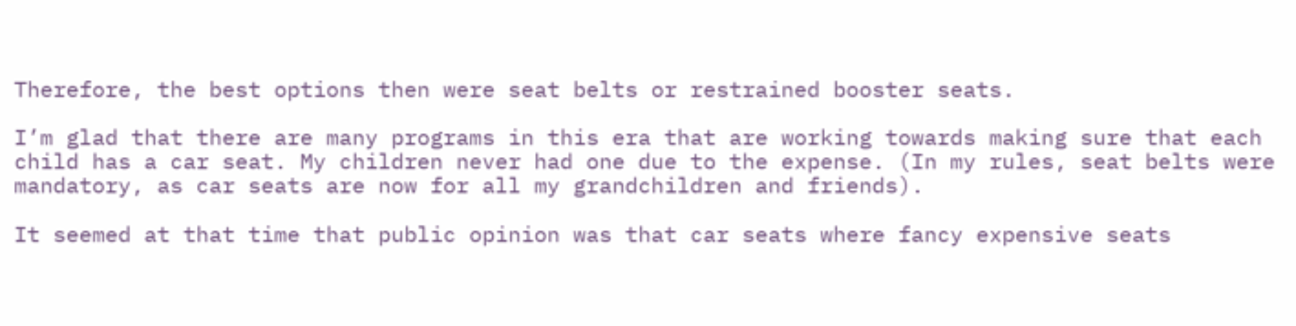Therefore, the best options then were seat belts or restrained booster seats.

I’m glad that there are many programs in this era that are working towards making sure that each child has a car seat. My children never had one due to the expense. (In my rules, seat belts were mandatory, as car seats are now for all my grandchildren and friends).

It seemed at that time that public opinion was that car seats where fancy expensive seats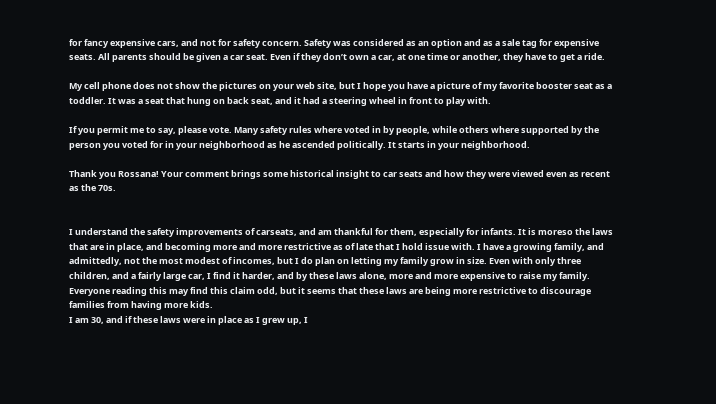for fancy expensive cars, and not for safety concern. Safety was considered as an option and as a sale tag for expensive seats. All parents should be given a car seat. Even if they don’t own a car, at one time or another, they have to get a ride.

My cell phone does not show the pictures on your web site, but I hope you have a picture of my favorite booster seat as a toddler. It was a seat that hung on back seat, and it had a steering wheel in front to play with.

If you permit me to say, please vote. Many safety rules where voted in by people, while others where supported by the person you voted for in your neighborhood as he ascended politically. It starts in your neighborhood.

Thank you Rossana! Your comment brings some historical insight to car seats and how they were viewed even as recent as the 70s.


I understand the safety improvements of carseats, and am thankful for them, especially for infants. It is moreso the laws that are in place, and becoming more and more restrictive as of late that I hold issue with. I have a growing family, and admittedly, not the most modest of incomes, but I do plan on letting my family grow in size. Even with only three children, and a fairly large car, I find it harder, and by these laws alone, more and more expensive to raise my family. Everyone reading this may find this claim odd, but it seems that these laws are being more restrictive to discourage families from having more kids.
I am 30, and if these laws were in place as I grew up, I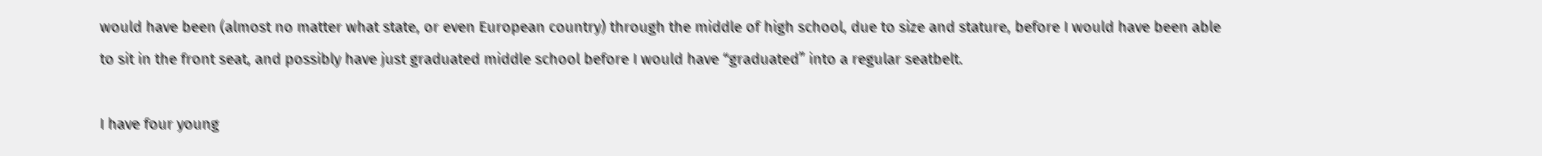would have been (almost no matter what state, or even European country) through the middle of high school, due to size and stature, before I would have been able to sit in the front seat, and possibly have just graduated middle school before I would have “graduated” into a regular seatbelt.

I have four young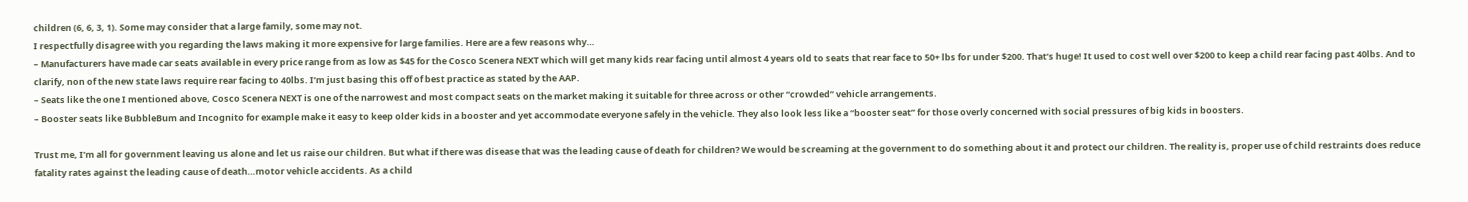children (6, 6, 3, 1). Some may consider that a large family, some may not.
I respectfully disagree with you regarding the laws making it more expensive for large families. Here are a few reasons why…
– Manufacturers have made car seats available in every price range from as low as $45 for the Cosco Scenera NEXT which will get many kids rear facing until almost 4 years old to seats that rear face to 50+ lbs for under $200. That’s huge! It used to cost well over $200 to keep a child rear facing past 40lbs. And to clarify, non of the new state laws require rear facing to 40lbs. I’m just basing this off of best practice as stated by the AAP.
– Seats like the one I mentioned above, Cosco Scenera NEXT is one of the narrowest and most compact seats on the market making it suitable for three across or other “crowded” vehicle arrangements.
– Booster seats like BubbleBum and Incognito for example make it easy to keep older kids in a booster and yet accommodate everyone safely in the vehicle. They also look less like a “booster seat” for those overly concerned with social pressures of big kids in boosters.

Trust me, I’m all for government leaving us alone and let us raise our children. But what if there was disease that was the leading cause of death for children? We would be screaming at the government to do something about it and protect our children. The reality is, proper use of child restraints does reduce fatality rates against the leading cause of death…motor vehicle accidents. As a child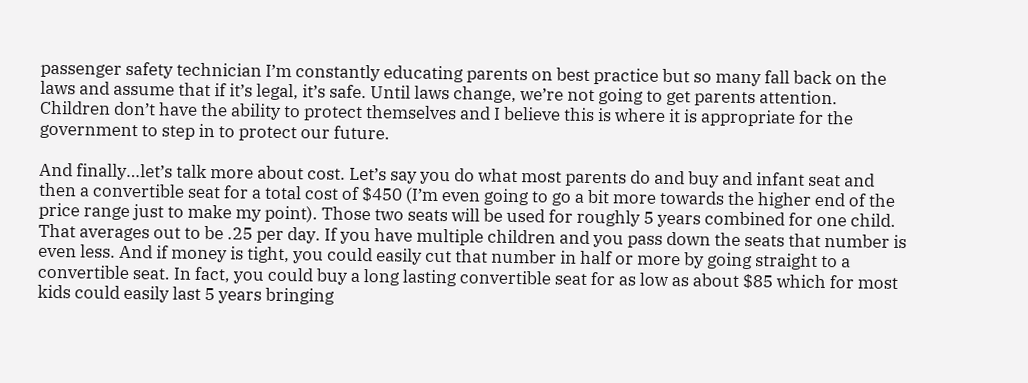passenger safety technician I’m constantly educating parents on best practice but so many fall back on the laws and assume that if it’s legal, it’s safe. Until laws change, we’re not going to get parents attention. Children don’t have the ability to protect themselves and I believe this is where it is appropriate for the government to step in to protect our future.

And finally…let’s talk more about cost. Let’s say you do what most parents do and buy and infant seat and then a convertible seat for a total cost of $450 (I’m even going to go a bit more towards the higher end of the price range just to make my point). Those two seats will be used for roughly 5 years combined for one child. That averages out to be .25 per day. If you have multiple children and you pass down the seats that number is even less. And if money is tight, you could easily cut that number in half or more by going straight to a convertible seat. In fact, you could buy a long lasting convertible seat for as low as about $85 which for most kids could easily last 5 years bringing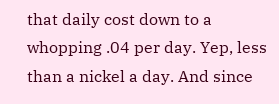that daily cost down to a whopping .04 per day. Yep, less than a nickel a day. And since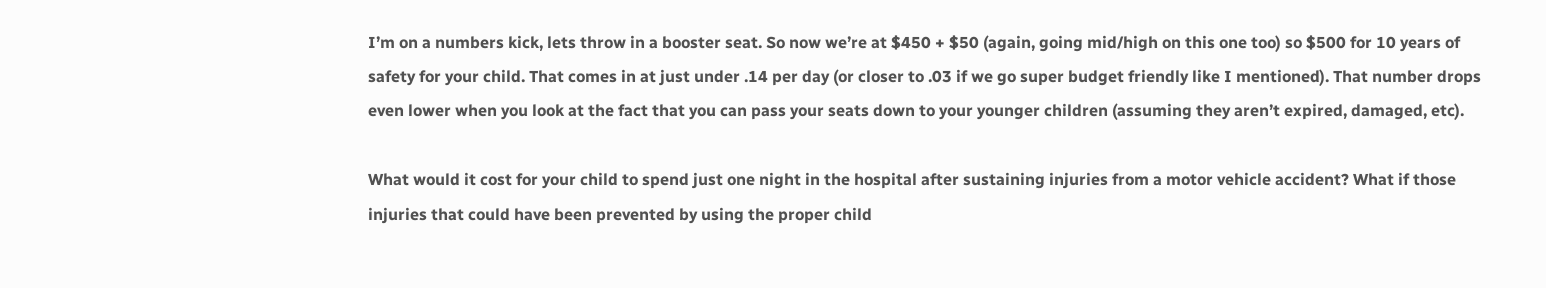I’m on a numbers kick, lets throw in a booster seat. So now we’re at $450 + $50 (again, going mid/high on this one too) so $500 for 10 years of safety for your child. That comes in at just under .14 per day (or closer to .03 if we go super budget friendly like I mentioned). That number drops even lower when you look at the fact that you can pass your seats down to your younger children (assuming they aren’t expired, damaged, etc).

What would it cost for your child to spend just one night in the hospital after sustaining injuries from a motor vehicle accident? What if those injuries that could have been prevented by using the proper child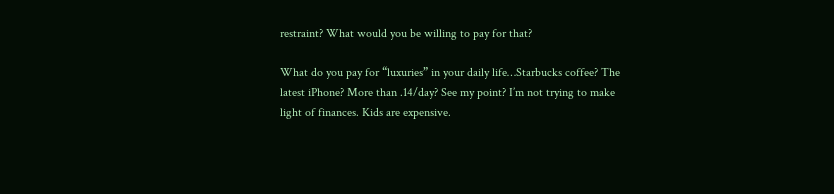restraint? What would you be willing to pay for that?

What do you pay for “luxuries” in your daily life…Starbucks coffee? The latest iPhone? More than .14/day? See my point? I’m not trying to make light of finances. Kids are expensive.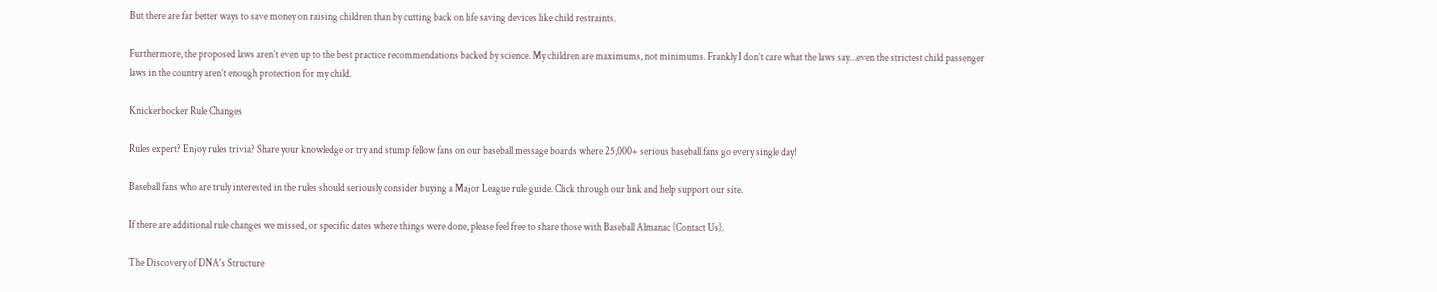But there are far better ways to save money on raising children than by cutting back on life saving devices like child restraints.

Furthermore, the proposed laws aren’t even up to the best practice recommendations backed by science. My children are maximums, not minimums. Frankly I don’t care what the laws say…even the strictest child passenger laws in the country aren’t enough protection for my child.

Knickerbocker Rule Changes

Rules expert? Enjoy rules trivia? Share your knowledge or try and stump fellow fans on our baseball message boards where 25,000+ serious baseball fans go every single day!

Baseball fans who are truly interested in the rules should seriously consider buying a Major League rule guide. Click through our link and help support our site.

If there are additional rule changes we missed, or specific dates where things were done, please feel free to share those with Baseball Almanac (Contact Us).

The Discovery of DNA's Structure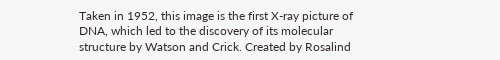Taken in 1952, this image is the first X-ray picture of DNA, which led to the discovery of its molecular structure by Watson and Crick. Created by Rosalind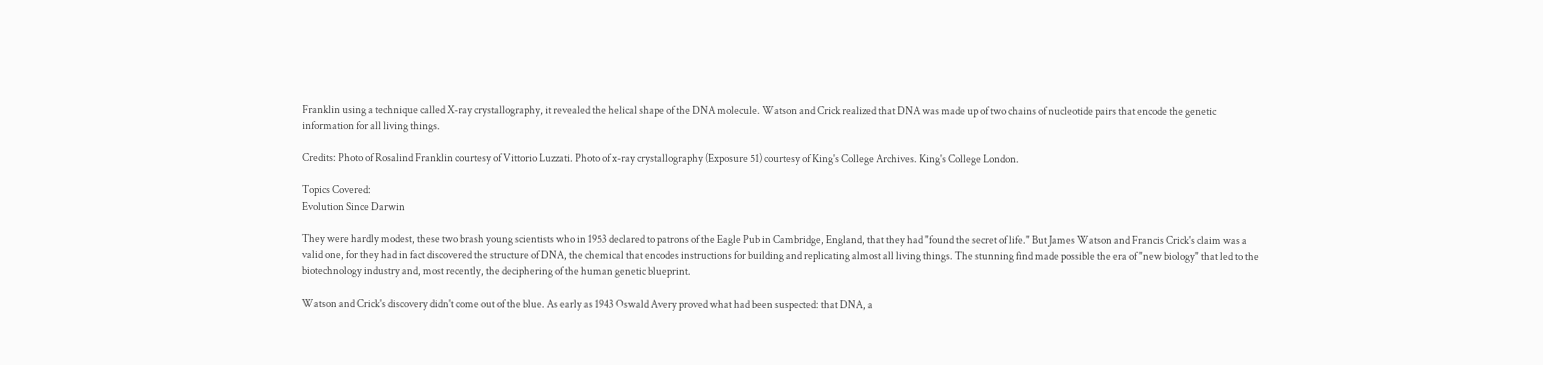Franklin using a technique called X-ray crystallography, it revealed the helical shape of the DNA molecule. Watson and Crick realized that DNA was made up of two chains of nucleotide pairs that encode the genetic information for all living things.

Credits: Photo of Rosalind Franklin courtesy of Vittorio Luzzati. Photo of x-ray crystallography (Exposure 51) courtesy of King's College Archives. King's College London.

Topics Covered:
Evolution Since Darwin

They were hardly modest, these two brash young scientists who in 1953 declared to patrons of the Eagle Pub in Cambridge, England, that they had "found the secret of life." But James Watson and Francis Crick's claim was a valid one, for they had in fact discovered the structure of DNA, the chemical that encodes instructions for building and replicating almost all living things. The stunning find made possible the era of "new biology" that led to the biotechnology industry and, most recently, the deciphering of the human genetic blueprint.

Watson and Crick's discovery didn't come out of the blue. As early as 1943 Oswald Avery proved what had been suspected: that DNA, a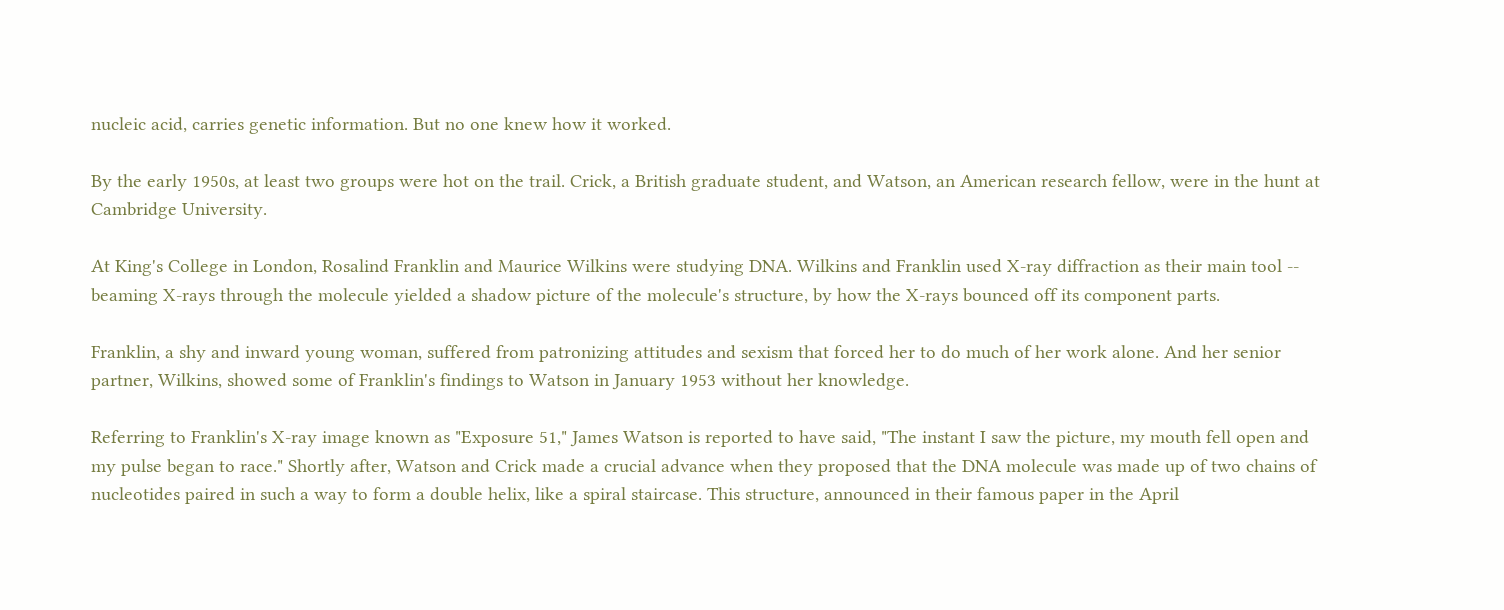nucleic acid, carries genetic information. But no one knew how it worked.

By the early 1950s, at least two groups were hot on the trail. Crick, a British graduate student, and Watson, an American research fellow, were in the hunt at Cambridge University.

At King's College in London, Rosalind Franklin and Maurice Wilkins were studying DNA. Wilkins and Franklin used X-ray diffraction as their main tool -- beaming X-rays through the molecule yielded a shadow picture of the molecule's structure, by how the X-rays bounced off its component parts.

Franklin, a shy and inward young woman, suffered from patronizing attitudes and sexism that forced her to do much of her work alone. And her senior partner, Wilkins, showed some of Franklin's findings to Watson in January 1953 without her knowledge.

Referring to Franklin's X-ray image known as "Exposure 51," James Watson is reported to have said, "The instant I saw the picture, my mouth fell open and my pulse began to race." Shortly after, Watson and Crick made a crucial advance when they proposed that the DNA molecule was made up of two chains of nucleotides paired in such a way to form a double helix, like a spiral staircase. This structure, announced in their famous paper in the April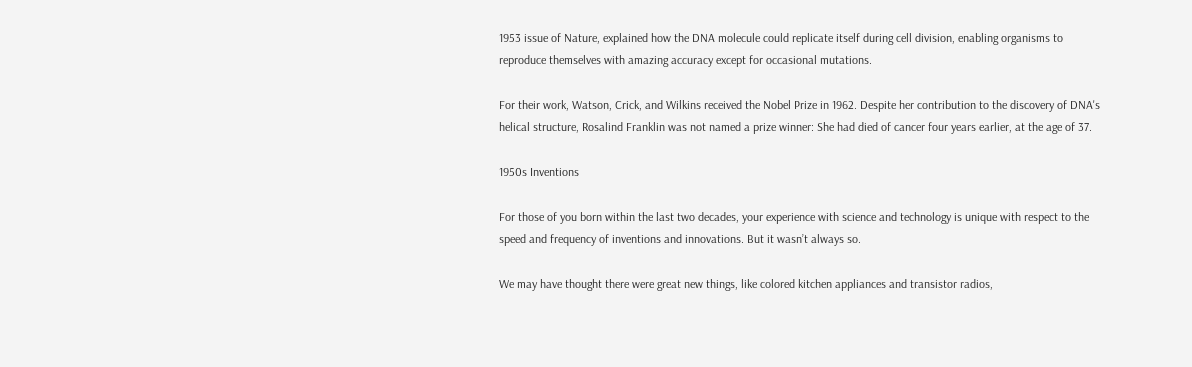1953 issue of Nature, explained how the DNA molecule could replicate itself during cell division, enabling organisms to reproduce themselves with amazing accuracy except for occasional mutations.

For their work, Watson, Crick, and Wilkins received the Nobel Prize in 1962. Despite her contribution to the discovery of DNA's helical structure, Rosalind Franklin was not named a prize winner: She had died of cancer four years earlier, at the age of 37.

1950s Inventions

For those of you born within the last two decades, your experience with science and technology is unique with respect to the speed and frequency of inventions and innovations. But it wasn’t always so.

We may have thought there were great new things, like colored kitchen appliances and transistor radios,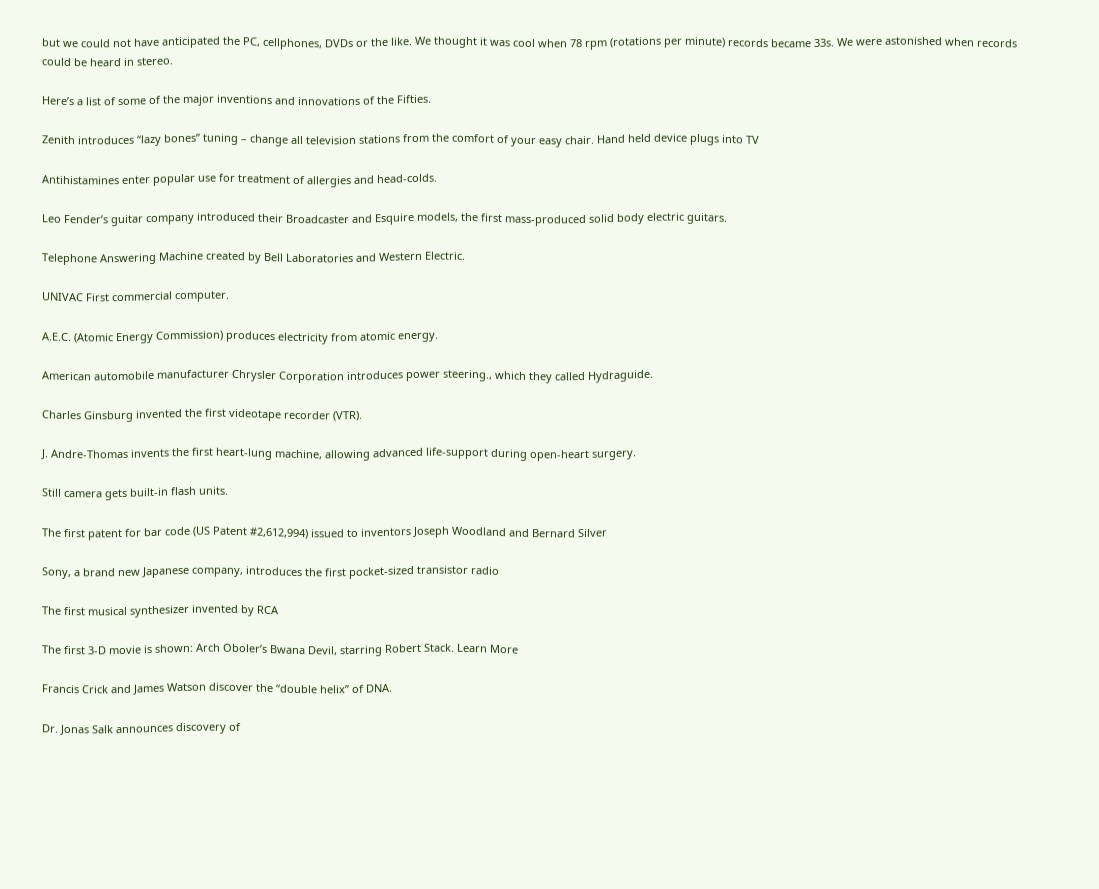but we could not have anticipated the PC, cellphones, DVDs or the like. We thought it was cool when 78 rpm (rotations per minute) records became 33s. We were astonished when records could be heard in stereo.

Here’s a list of some of the major inventions and innovations of the Fifties.

Zenith introduces “lazy bones” tuning – change all television stations from the comfort of your easy chair. Hand held device plugs into TV

Antihistamines enter popular use for treatment of allergies and head-colds.

Leo Fender’s guitar company introduced their Broadcaster and Esquire models, the first mass-produced solid body electric guitars.

Telephone Answering Machine created by Bell Laboratories and Western Electric.

UNIVAC First commercial computer.

A.E.C. (Atomic Energy Commission) produces electricity from atomic energy.

American automobile manufacturer Chrysler Corporation introduces power steering., which they called Hydraguide.

Charles Ginsburg invented the first videotape recorder (VTR).

J. Andre-Thomas invents the first heart-lung machine, allowing advanced life-support during open-heart surgery.

Still camera gets built-in flash units.

The first patent for bar code (US Patent #2,612,994) issued to inventors Joseph Woodland and Bernard Silver

Sony, a brand new Japanese company, introduces the first pocket-sized transistor radio

The first musical synthesizer invented by RCA

The first 3-D movie is shown: Arch Oboler’s Bwana Devil, starring Robert Stack. Learn More

Francis Crick and James Watson discover the “double helix” of DNA.

Dr. Jonas Salk announces discovery of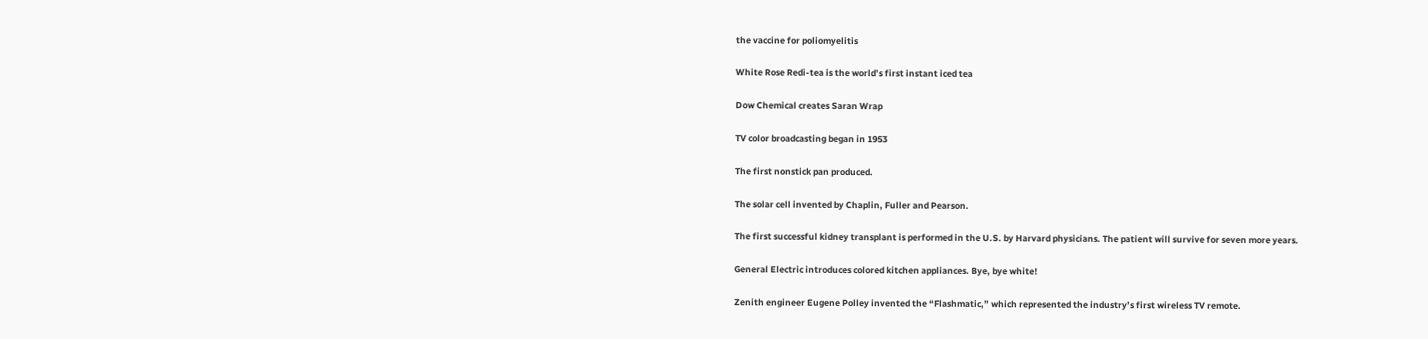the vaccine for poliomyelitis

White Rose Redi-tea is the world’s first instant iced tea

Dow Chemical creates Saran Wrap

TV color broadcasting began in 1953

The first nonstick pan produced.

The solar cell invented by Chaplin, Fuller and Pearson.

The first successful kidney transplant is performed in the U.S. by Harvard physicians. The patient will survive for seven more years.

General Electric introduces colored kitchen appliances. Bye, bye white!

Zenith engineer Eugene Polley invented the “Flashmatic,” which represented the industry’s first wireless TV remote.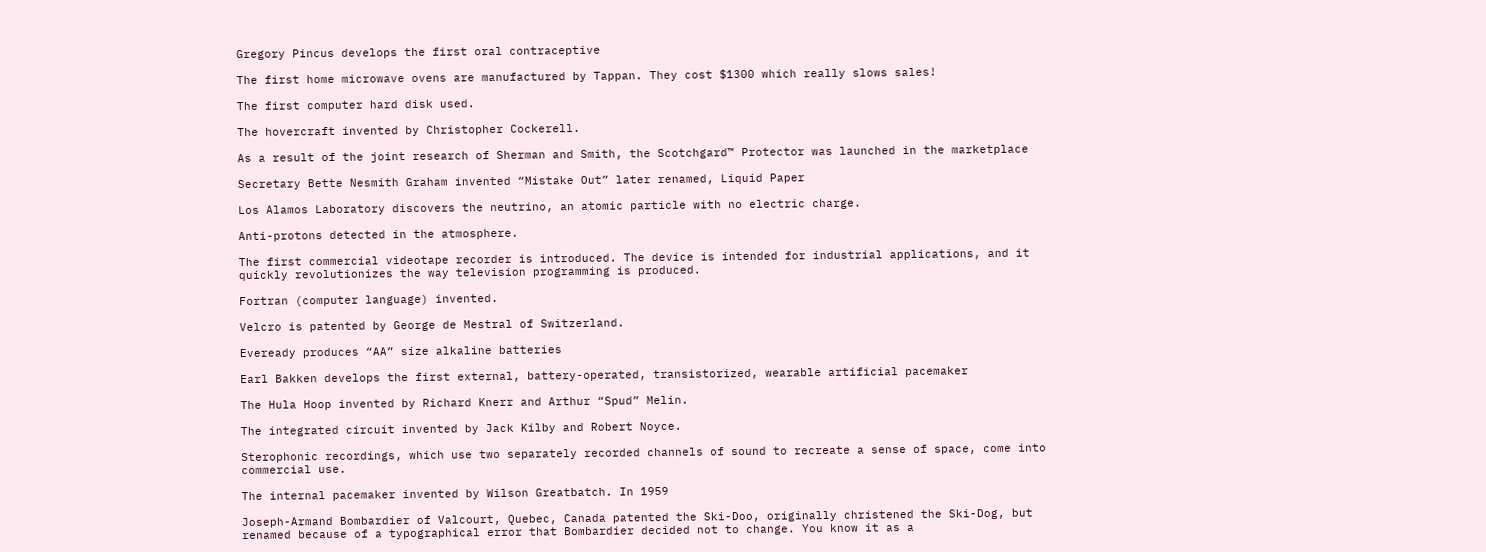Gregory Pincus develops the first oral contraceptive

The first home microwave ovens are manufactured by Tappan. They cost $1300 which really slows sales!

The first computer hard disk used.

The hovercraft invented by Christopher Cockerell.

As a result of the joint research of Sherman and Smith, the Scotchgard™ Protector was launched in the marketplace

Secretary Bette Nesmith Graham invented “Mistake Out” later renamed, Liquid Paper

Los Alamos Laboratory discovers the neutrino, an atomic particle with no electric charge.

Anti-protons detected in the atmosphere.

The first commercial videotape recorder is introduced. The device is intended for industrial applications, and it quickly revolutionizes the way television programming is produced.

Fortran (computer language) invented.

Velcro is patented by George de Mestral of Switzerland.

Eveready produces “AA” size alkaline batteries

Earl Bakken develops the first external, battery-operated, transistorized, wearable artificial pacemaker

The Hula Hoop invented by Richard Knerr and Arthur “Spud” Melin.

The integrated circuit invented by Jack Kilby and Robert Noyce.

Sterophonic recordings, which use two separately recorded channels of sound to recreate a sense of space, come into commercial use.

The internal pacemaker invented by Wilson Greatbatch. In 1959

Joseph-Armand Bombardier of Valcourt, Quebec, Canada patented the Ski-Doo, originally christened the Ski-Dog, but renamed because of a typographical error that Bombardier decided not to change. You know it as a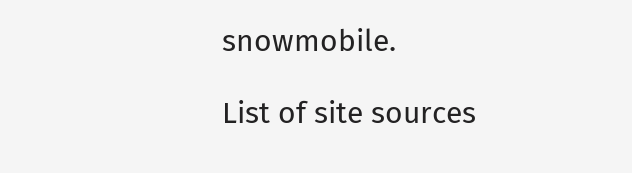snowmobile.

List of site sources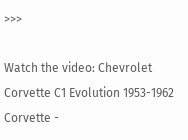>>>

Watch the video: Chevrolet Corvette C1 Evolution 1953-1962 Corvette -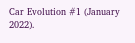Car Evolution #1 (January 2022).